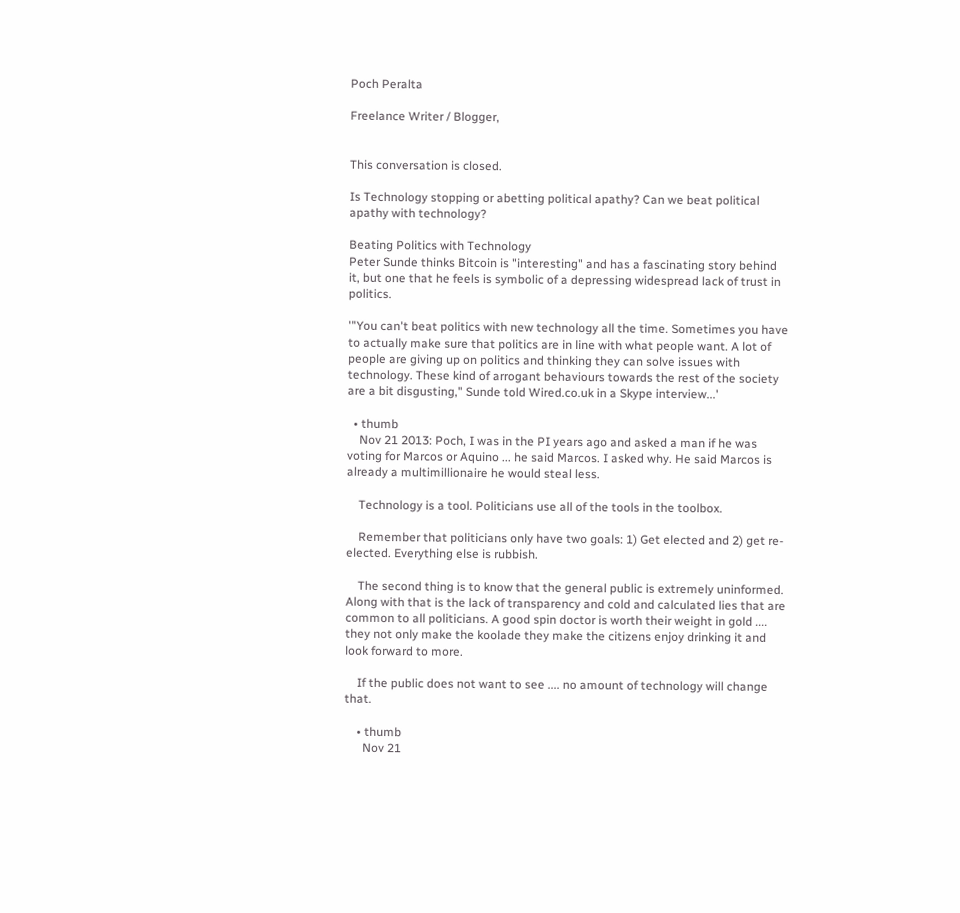Poch Peralta

Freelance Writer / Blogger,


This conversation is closed.

Is Technology stopping or abetting political apathy? Can we beat political apathy with technology?

Beating Politics with Technology
Peter Sunde thinks Bitcoin is "interesting" and has a fascinating story behind it, but one that he feels is symbolic of a depressing widespread lack of trust in politics.

'"You can't beat politics with new technology all the time. Sometimes you have to actually make sure that politics are in line with what people want. A lot of people are giving up on politics and thinking they can solve issues with technology. These kind of arrogant behaviours towards the rest of the society are a bit disgusting," Sunde told Wired.co.uk in a Skype interview...'

  • thumb
    Nov 21 2013: Poch, I was in the PI years ago and asked a man if he was voting for Marcos or Aquino ... he said Marcos. I asked why. He said Marcos is already a multimillionaire he would steal less.

    Technology is a tool. Politicians use all of the tools in the toolbox.

    Remember that politicians only have two goals: 1) Get elected and 2) get re-elected. Everything else is rubbish.

    The second thing is to know that the general public is extremely uninformed. Along with that is the lack of transparency and cold and calculated lies that are common to all politicians. A good spin doctor is worth their weight in gold .... they not only make the koolade they make the citizens enjoy drinking it and look forward to more.

    If the public does not want to see .... no amount of technology will change that.

    • thumb
      Nov 21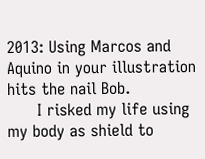2013: Using Marcos and Aquino in your illustration hits the nail Bob.
      I risked my life using my body as shield to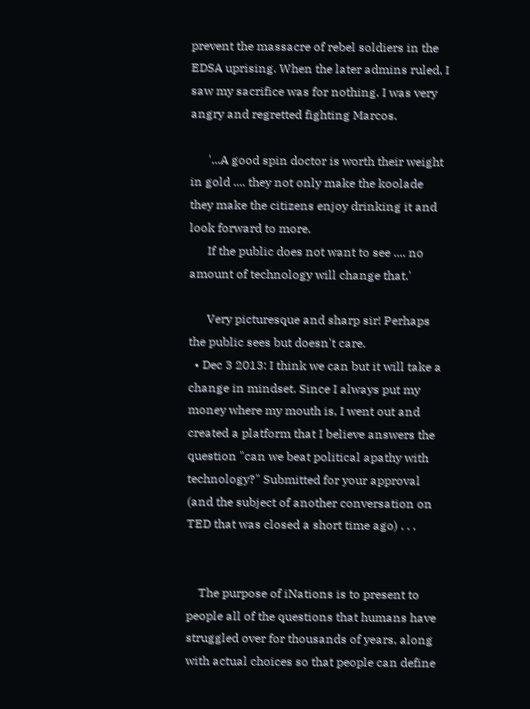prevent the massacre of rebel soldiers in the EDSA uprising. When the later admins ruled, I saw my sacrifice was for nothing. I was very angry and regretted fighting Marcos.

      '...A good spin doctor is worth their weight in gold .... they not only make the koolade they make the citizens enjoy drinking it and look forward to more.
      If the public does not want to see .... no amount of technology will change that.'

      Very picturesque and sharp sir! Perhaps the public sees but doesn't care.
  • Dec 3 2013: I think we can but it will take a change in mindset. Since I always put my money where my mouth is, I went out and created a platform that I believe answers the question "can we beat political apathy with technology?" Submitted for your approval (and the subject of another conversation on TED that was closed a short time ago) . . .


    The purpose of iNations is to present to people all of the questions that humans have struggled over for thousands of years, along with actual choices so that people can define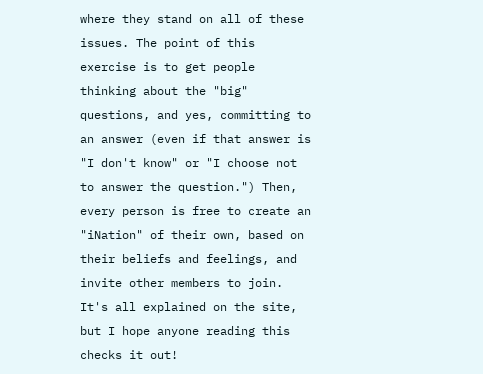where they stand on all of these issues. The point of this exercise is to get people thinking about the "big" questions, and yes, committing to an answer (even if that answer is "I don't know" or "I choose not to answer the question.") Then, every person is free to create an "iNation" of their own, based on their beliefs and feelings, and invite other members to join. It's all explained on the site, but I hope anyone reading this checks it out!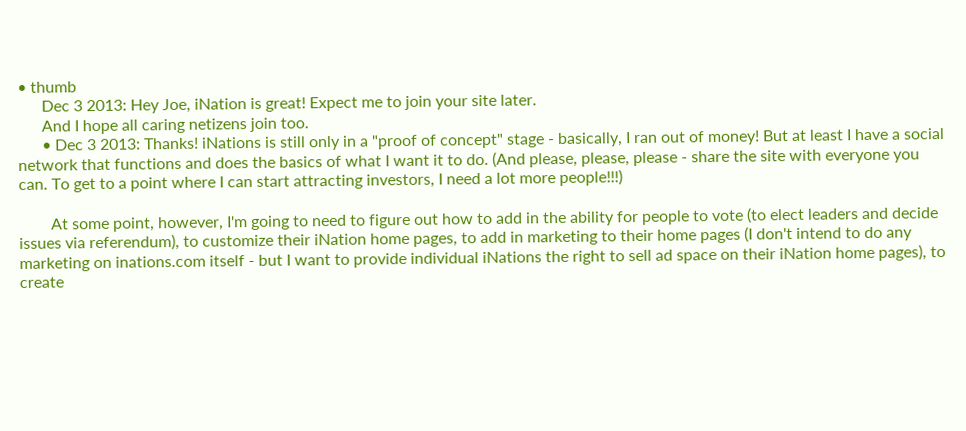• thumb
      Dec 3 2013: Hey Joe, iNation is great! Expect me to join your site later.
      And I hope all caring netizens join too.
      • Dec 3 2013: Thanks! iNations is still only in a "proof of concept" stage - basically, I ran out of money! But at least I have a social network that functions and does the basics of what I want it to do. (And please, please, please - share the site with everyone you can. To get to a point where I can start attracting investors, I need a lot more people!!!)

        At some point, however, I'm going to need to figure out how to add in the ability for people to vote (to elect leaders and decide issues via referendum), to customize their iNation home pages, to add in marketing to their home pages (I don't intend to do any marketing on inations.com itself - but I want to provide individual iNations the right to sell ad space on their iNation home pages), to create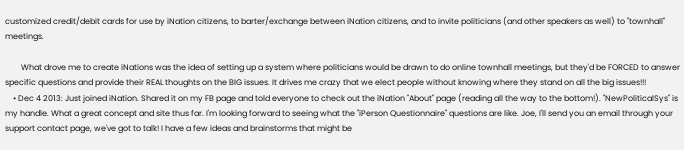customized credit/debit cards for use by iNation citizens, to barter/exchange between iNation citizens, and to invite politicians (and other speakers as well) to "townhall" meetings.

        What drove me to create iNations was the idea of setting up a system where politicians would be drawn to do online townhall meetings, but they'd be FORCED to answer specific questions and provide their REAL thoughts on the BIG issues. It drives me crazy that we elect people without knowing where they stand on all the big issues!!!
    • Dec 4 2013: Just joined iNation. Shared it on my FB page and told everyone to check out the iNation "About" page (reading all the way to the bottom!). "NewPoliticalSys" is my handle. What a great concept and site thus far. I'm looking forward to seeing what the "iPerson Questionnaire" questions are like. Joe, I'll send you an email through your support contact page, we've got to talk! I have a few ideas and brainstorms that might be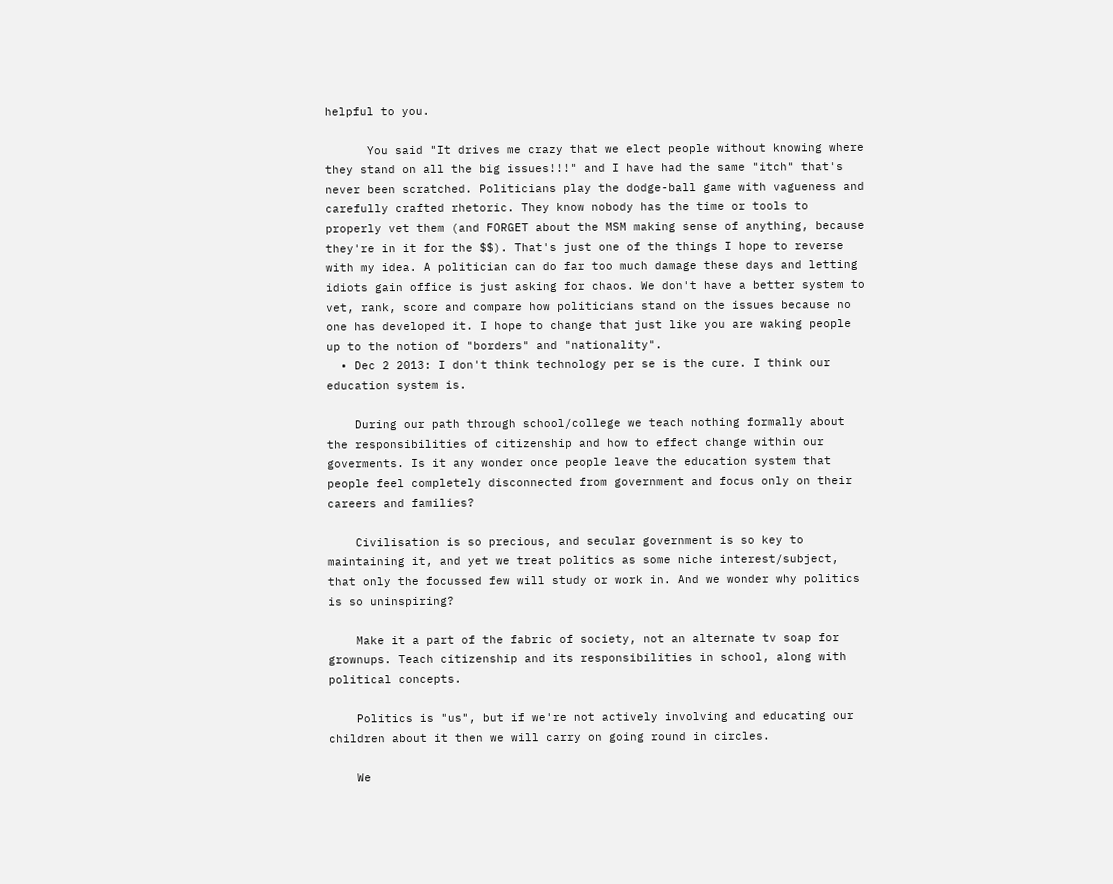helpful to you.

      You said "It drives me crazy that we elect people without knowing where they stand on all the big issues!!!" and I have had the same "itch" that's never been scratched. Politicians play the dodge-ball game with vagueness and carefully crafted rhetoric. They know nobody has the time or tools to properly vet them (and FORGET about the MSM making sense of anything, because they're in it for the $$). That's just one of the things I hope to reverse with my idea. A politician can do far too much damage these days and letting idiots gain office is just asking for chaos. We don't have a better system to vet, rank, score and compare how politicians stand on the issues because no one has developed it. I hope to change that just like you are waking people up to the notion of "borders" and "nationality".
  • Dec 2 2013: I don't think technology per se is the cure. I think our education system is.

    During our path through school/college we teach nothing formally about the responsibilities of citizenship and how to effect change within our goverments. Is it any wonder once people leave the education system that people feel completely disconnected from government and focus only on their careers and families?

    Civilisation is so precious, and secular government is so key to maintaining it, and yet we treat politics as some niche interest/subject, that only the focussed few will study or work in. And we wonder why politics is so uninspiring?

    Make it a part of the fabric of society, not an alternate tv soap for grownups. Teach citizenship and its responsibilities in school, along with political concepts.

    Politics is "us", but if we're not actively involving and educating our children about it then we will carry on going round in circles.

    We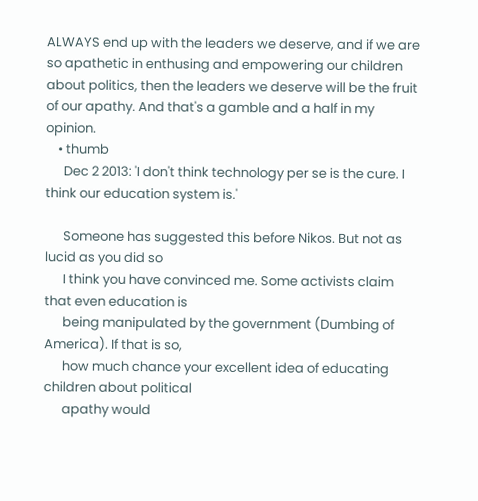ALWAYS end up with the leaders we deserve, and if we are so apathetic in enthusing and empowering our children about politics, then the leaders we deserve will be the fruit of our apathy. And that's a gamble and a half in my opinion.
    • thumb
      Dec 2 2013: 'I don't think technology per se is the cure. I think our education system is.'

      Someone has suggested this before Nikos. But not as lucid as you did so
      I think you have convinced me. Some activists claim that even education is
      being manipulated by the government (Dumbing of America). If that is so,
      how much chance your excellent idea of educating children about political
      apathy would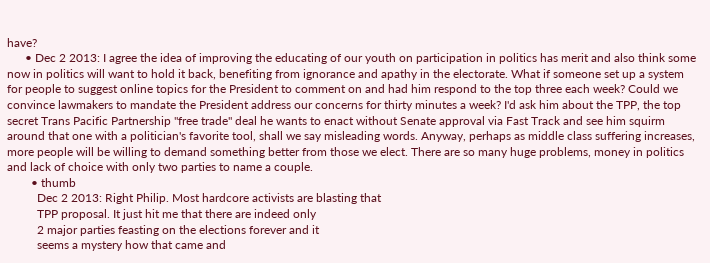have?
      • Dec 2 2013: I agree the idea of improving the educating of our youth on participation in politics has merit and also think some now in politics will want to hold it back, benefiting from ignorance and apathy in the electorate. What if someone set up a system for people to suggest online topics for the President to comment on and had him respond to the top three each week? Could we convince lawmakers to mandate the President address our concerns for thirty minutes a week? I'd ask him about the TPP, the top secret Trans Pacific Partnership "free trade" deal he wants to enact without Senate approval via Fast Track and see him squirm around that one with a politician's favorite tool, shall we say misleading words. Anyway, perhaps as middle class suffering increases, more people will be willing to demand something better from those we elect. There are so many huge problems, money in politics and lack of choice with only two parties to name a couple.
        • thumb
          Dec 2 2013: Right Philip. Most hardcore activists are blasting that
          TPP proposal. It just hit me that there are indeed only
          2 major parties feasting on the elections forever and it
          seems a mystery how that came and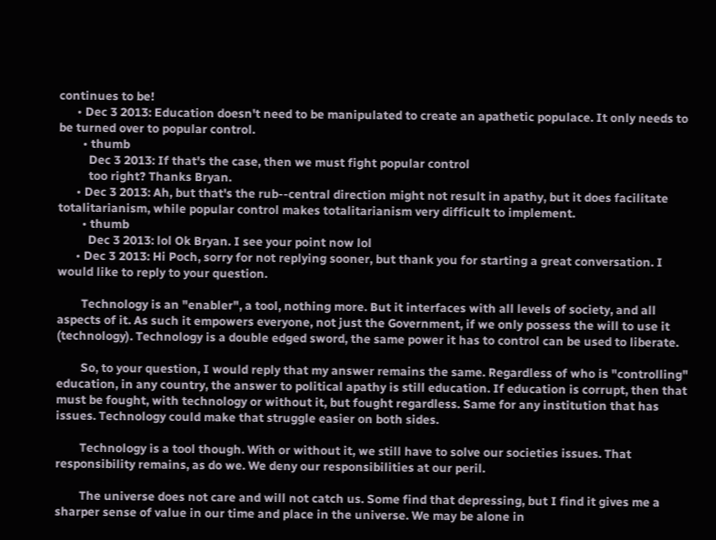continues to be!
      • Dec 3 2013: Education doesn't need to be manipulated to create an apathetic populace. It only needs to be turned over to popular control.
        • thumb
          Dec 3 2013: If that's the case, then we must fight popular control
          too right? Thanks Bryan.
      • Dec 3 2013: Ah, but that's the rub--central direction might not result in apathy, but it does facilitate totalitarianism, while popular control makes totalitarianism very difficult to implement.
        • thumb
          Dec 3 2013: lol Ok Bryan. I see your point now lol
      • Dec 3 2013: Hi Poch, sorry for not replying sooner, but thank you for starting a great conversation. I would like to reply to your question.

        Technology is an "enabler", a tool, nothing more. But it interfaces with all levels of society, and all aspects of it. As such it empowers everyone, not just the Government, if we only possess the will to use it (technology). Technology is a double edged sword, the same power it has to control can be used to liberate.

        So, to your question, I would reply that my answer remains the same. Regardless of who is "controlling" education, in any country, the answer to political apathy is still education. If education is corrupt, then that must be fought, with technology or without it, but fought regardless. Same for any institution that has issues. Technology could make that struggle easier on both sides.

        Technology is a tool though. With or without it, we still have to solve our societies issues. That responsibility remains, as do we. We deny our responsibilities at our peril.

        The universe does not care and will not catch us. Some find that depressing, but I find it gives me a sharper sense of value in our time and place in the universe. We may be alone in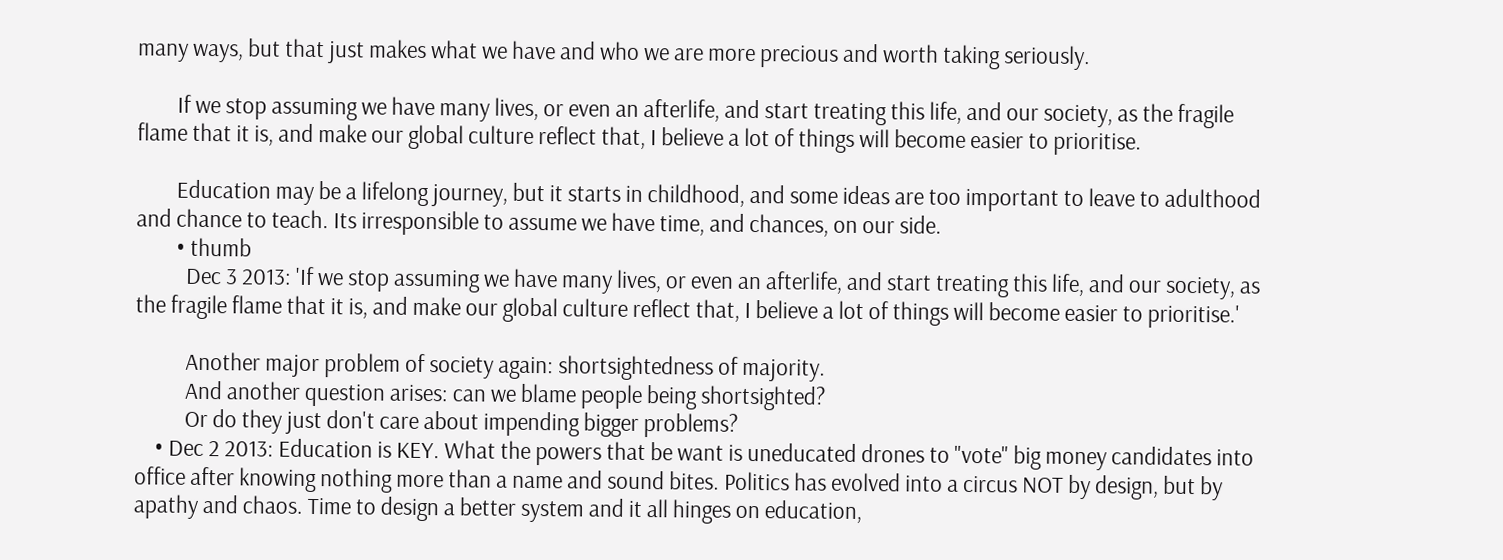many ways, but that just makes what we have and who we are more precious and worth taking seriously.

        If we stop assuming we have many lives, or even an afterlife, and start treating this life, and our society, as the fragile flame that it is, and make our global culture reflect that, I believe a lot of things will become easier to prioritise.

        Education may be a lifelong journey, but it starts in childhood, and some ideas are too important to leave to adulthood and chance to teach. Its irresponsible to assume we have time, and chances, on our side.
        • thumb
          Dec 3 2013: 'If we stop assuming we have many lives, or even an afterlife, and start treating this life, and our society, as the fragile flame that it is, and make our global culture reflect that, I believe a lot of things will become easier to prioritise.'

          Another major problem of society again: shortsightedness of majority.
          And another question arises: can we blame people being shortsighted?
          Or do they just don't care about impending bigger problems?
    • Dec 2 2013: Education is KEY. What the powers that be want is uneducated drones to "vote" big money candidates into office after knowing nothing more than a name and sound bites. Politics has evolved into a circus NOT by design, but by apathy and chaos. Time to design a better system and it all hinges on education,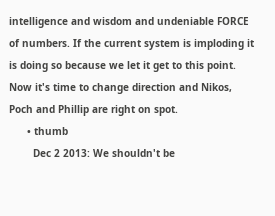intelligence and wisdom and undeniable FORCE of numbers. If the current system is imploding it is doing so because we let it get to this point. Now it's time to change direction and Nikos, Poch and Phillip are right on spot.
      • thumb
        Dec 2 2013: We shouldn't be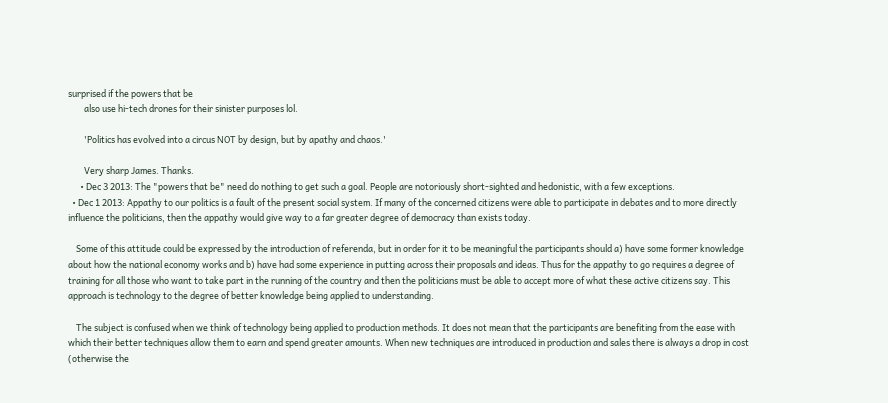surprised if the powers that be
        also use hi-tech drones for their sinister purposes lol.

        'Politics has evolved into a circus NOT by design, but by apathy and chaos.'

        Very sharp James. Thanks.
      • Dec 3 2013: The "powers that be" need do nothing to get such a goal. People are notoriously short-sighted and hedonistic, with a few exceptions.
  • Dec 1 2013: Appathy to our politics is a fault of the present social system. If many of the concerned citizens were able to participate in debates and to more directly influence the politicians, then the appathy would give way to a far greater degree of democracy than exists today.

    Some of this attitude could be expressed by the introduction of referenda, but in order for it to be meaningful the participants should a) have some former knowledge about how the national economy works and b) have had some experience in putting across their proposals and ideas. Thus for the appathy to go requires a degree of training for all those who want to take part in the running of the country and then the politicians must be able to accept more of what these active citizens say. This approach is technology to the degree of better knowledge being applied to understanding.

    The subject is confused when we think of technology being applied to production methods. It does not mean that the participants are benefiting from the ease with which their better techniques allow them to earn and spend greater amounts. When new techniques are introduced in production and sales there is always a drop in cost (otherwise the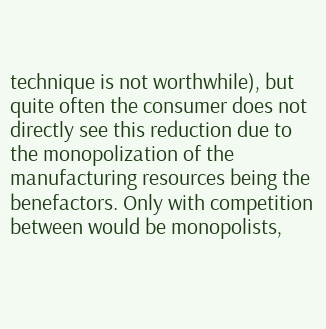technique is not worthwhile), but quite often the consumer does not directly see this reduction due to the monopolization of the manufacturing resources being the benefactors. Only with competition between would be monopolists,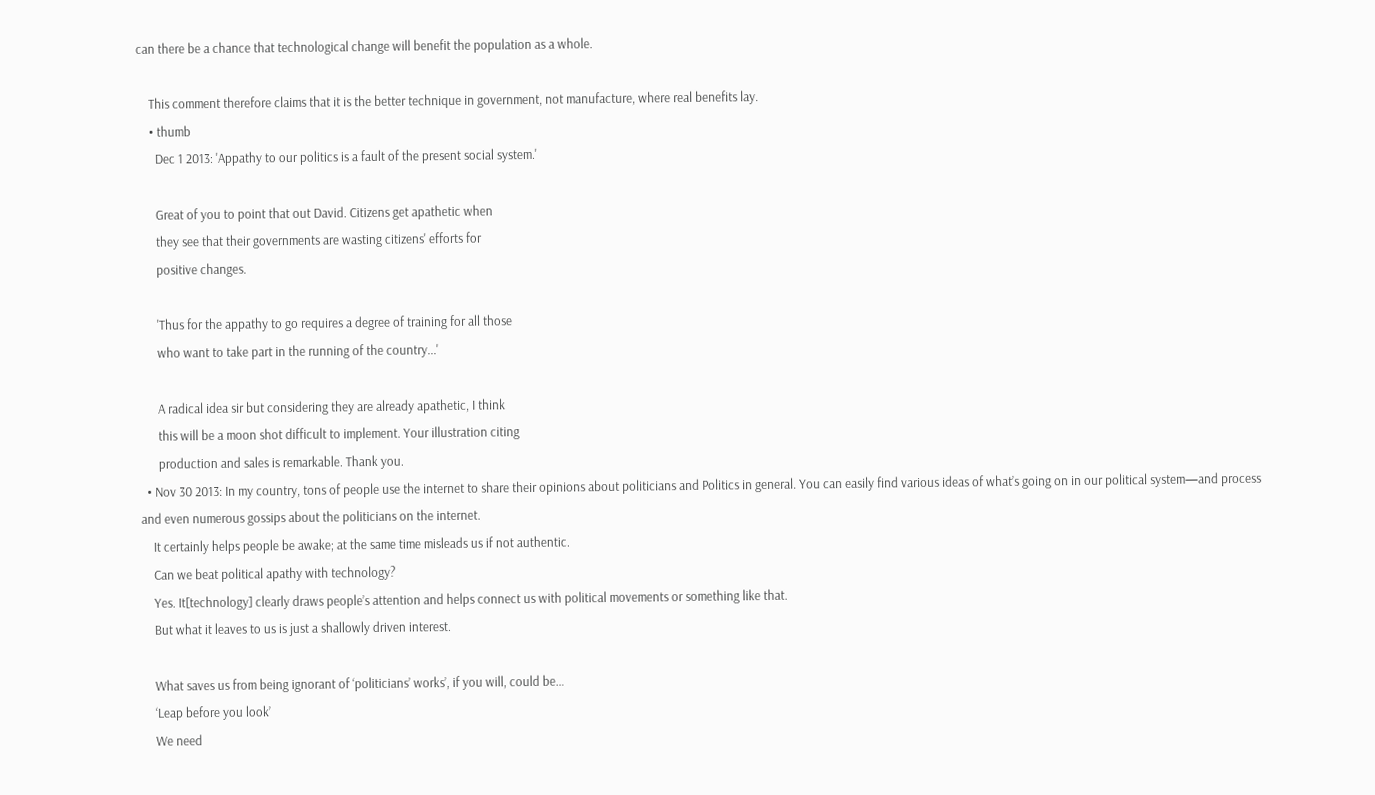can there be a chance that technological change will benefit the population as a whole.

    This comment therefore claims that it is the better technique in government, not manufacture, where real benefits lay.
    • thumb
      Dec 1 2013: 'Appathy to our politics is a fault of the present social system.'

      Great of you to point that out David. Citizens get apathetic when
      they see that their governments are wasting citizens' efforts for
      positive changes.

      'Thus for the appathy to go requires a degree of training for all those
      who want to take part in the running of the country...'

      A radical idea sir but considering they are already apathetic, I think
      this will be a moon shot difficult to implement. Your illustration citing
      production and sales is remarkable. Thank you.
  • Nov 30 2013: In my country, tons of people use the internet to share their opinions about politicians and Politics in general. You can easily find various ideas of what’s going on in our political system—and process and even numerous gossips about the politicians on the internet.
    It certainly helps people be awake; at the same time misleads us if not authentic.
    Can we beat political apathy with technology?
    Yes. It[technology] clearly draws people’s attention and helps connect us with political movements or something like that.
    But what it leaves to us is just a shallowly driven interest.

    What saves us from being ignorant of ‘politicians’ works’, if you will, could be…
    ‘Leap before you look’
    We need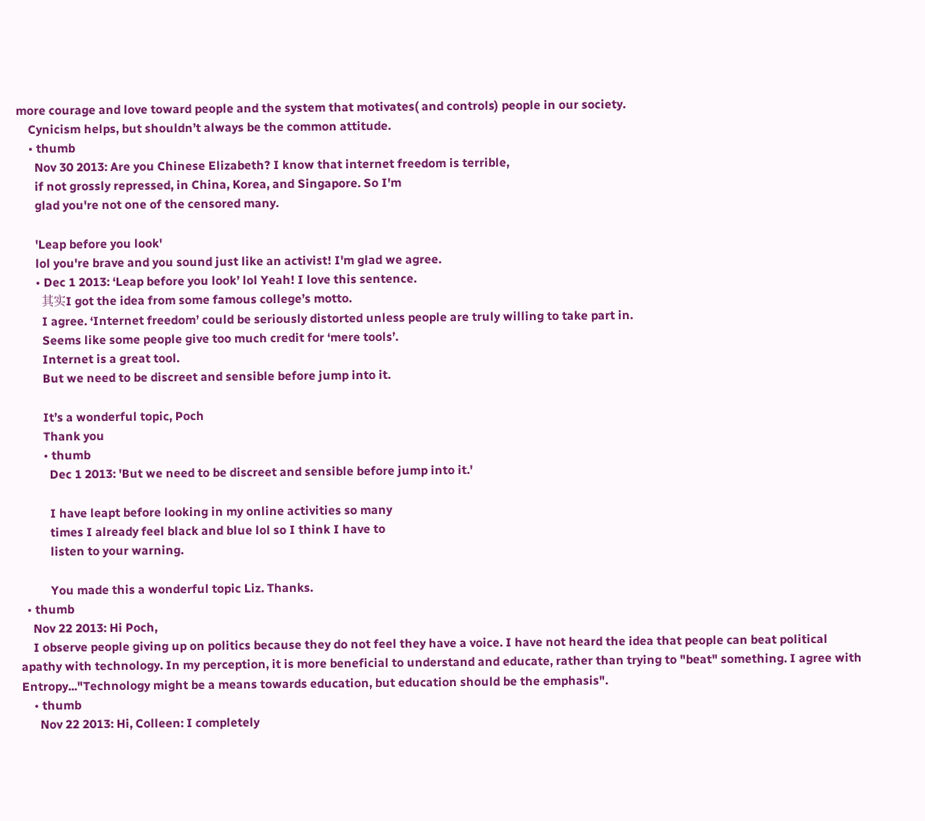more courage and love toward people and the system that motivates( and controls) people in our society.
    Cynicism helps, but shouldn’t always be the common attitude.
    • thumb
      Nov 30 2013: Are you Chinese Elizabeth? I know that internet freedom is terrible,
      if not grossly repressed, in China, Korea, and Singapore. So I'm
      glad you're not one of the censored many.

      'Leap before you look'
      lol you're brave and you sound just like an activist! I'm glad we agree.
      • Dec 1 2013: ‘Leap before you look’ lol Yeah! I love this sentence.
        其实I got the idea from some famous college’s motto.
        I agree. ‘Internet freedom’ could be seriously distorted unless people are truly willing to take part in.
        Seems like some people give too much credit for ‘mere tools’.
        Internet is a great tool.
        But we need to be discreet and sensible before jump into it.

        It’s a wonderful topic, Poch
        Thank you
        • thumb
          Dec 1 2013: 'But we need to be discreet and sensible before jump into it.'

          I have leapt before looking in my online activities so many
          times I already feel black and blue lol so I think I have to
          listen to your warning.

          You made this a wonderful topic Liz. Thanks.
  • thumb
    Nov 22 2013: Hi Poch,
    I observe people giving up on politics because they do not feel they have a voice. I have not heard the idea that people can beat political apathy with technology. In my perception, it is more beneficial to understand and educate, rather than trying to "beat" something. I agree with Entropy..."Technology might be a means towards education, but education should be the emphasis".
    • thumb
      Nov 22 2013: Hi, Colleen: I completely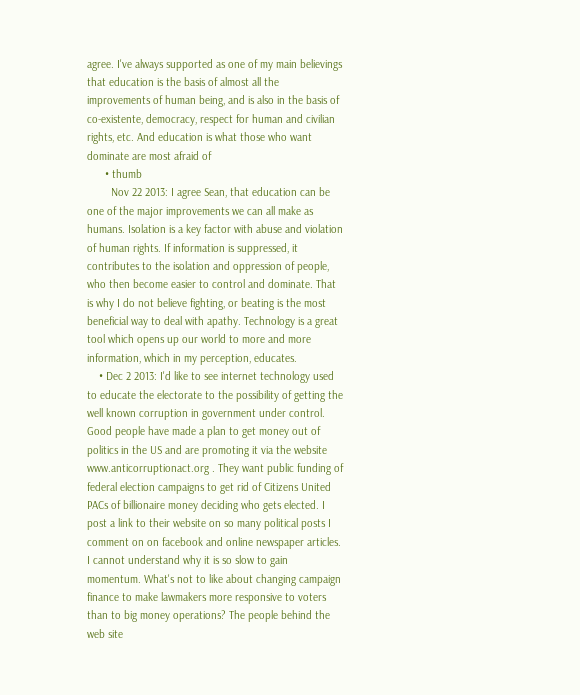agree. I've always supported as one of my main believings that education is the basis of almost all the improvements of human being, and is also in the basis of co-existente, democracy, respect for human and civilian rights, etc. And education is what those who want dominate are most afraid of
      • thumb
        Nov 22 2013: I agree Sean, that education can be one of the major improvements we can all make as humans. Isolation is a key factor with abuse and violation of human rights. If information is suppressed, it contributes to the isolation and oppression of people, who then become easier to control and dominate. That is why I do not believe fighting, or beating is the most beneficial way to deal with apathy. Technology is a great tool which opens up our world to more and more information, which in my perception, educates.
    • Dec 2 2013: I'd like to see internet technology used to educate the electorate to the possibility of getting the well known corruption in government under control. Good people have made a plan to get money out of politics in the US and are promoting it via the website www.anticorruptionact.org . They want public funding of federal election campaigns to get rid of Citizens United PACs of billionaire money deciding who gets elected. I post a link to their website on so many political posts I comment on on facebook and online newspaper articles. I cannot understand why it is so slow to gain momentum. What's not to like about changing campaign finance to make lawmakers more responsive to voters than to big money operations? The people behind the web site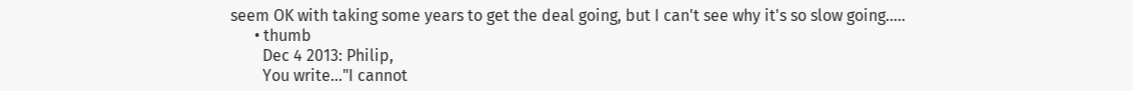seem OK with taking some years to get the deal going, but I can't see why it's so slow going.....
      • thumb
        Dec 4 2013: Philip,
        You write..."I cannot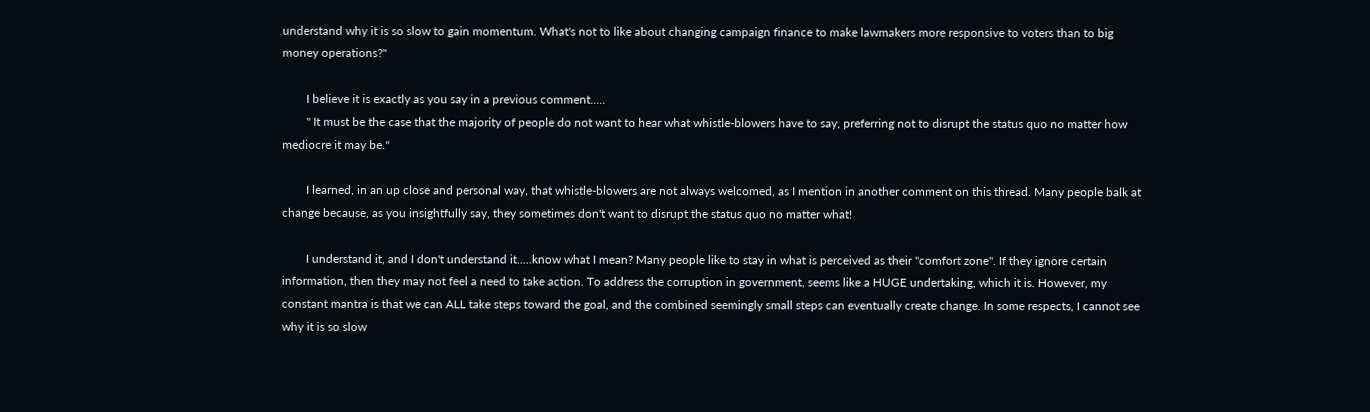understand why it is so slow to gain momentum. What's not to like about changing campaign finance to make lawmakers more responsive to voters than to big money operations?"

        I believe it is exactly as you say in a previous comment.....
        " It must be the case that the majority of people do not want to hear what whistle-blowers have to say, preferring not to disrupt the status quo no matter how mediocre it may be."

        I learned, in an up close and personal way, that whistle-blowers are not always welcomed, as I mention in another comment on this thread. Many people balk at change because, as you insightfully say, they sometimes don't want to disrupt the status quo no matter what!

        I understand it, and I don't understand it.....know what I mean? Many people like to stay in what is perceived as their "comfort zone". If they ignore certain information, then they may not feel a need to take action. To address the corruption in government, seems like a HUGE undertaking, which it is. However, my constant mantra is that we can ALL take steps toward the goal, and the combined seemingly small steps can eventually create change. In some respects, I cannot see why it is so slow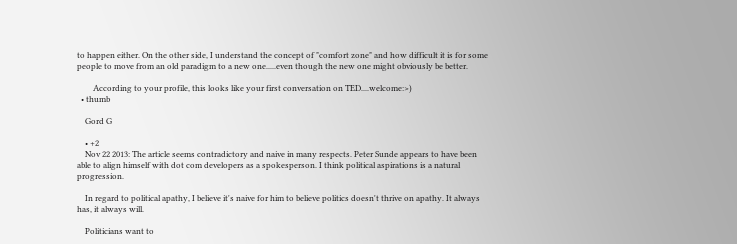to happen either. On the other side, I understand the concept of "comfort zone" and how difficult it is for some people to move from an old paradigm to a new one.....even though the new one might obviously be better.

        According to your profile, this looks like your first conversation on TED....welcome:>)
  • thumb

    Gord G

    • +2
    Nov 22 2013: The article seems contradictory and naive in many respects. Peter Sunde appears to have been able to align himself with dot com developers as a spokesperson. I think political aspirations is a natural progression.

    In regard to political apathy, I believe it's naive for him to believe politics doesn't thrive on apathy. It always has, it always will.

    Politicians want to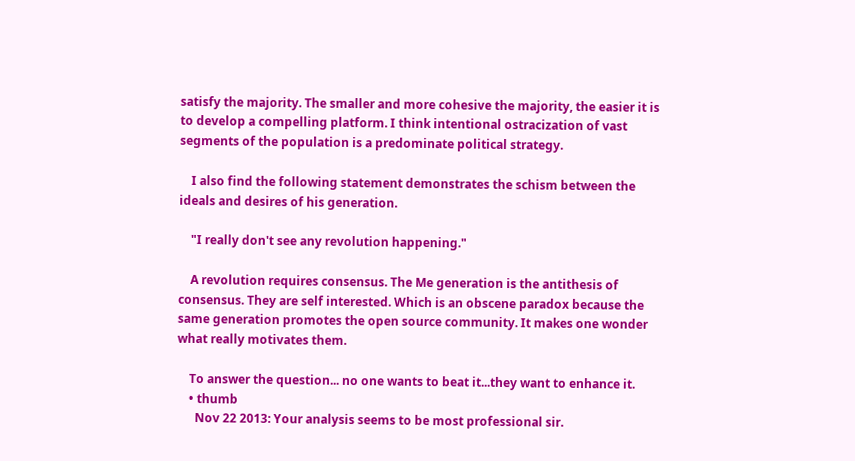satisfy the majority. The smaller and more cohesive the majority, the easier it is to develop a compelling platform. I think intentional ostracization of vast segments of the population is a predominate political strategy.

    I also find the following statement demonstrates the schism between the ideals and desires of his generation.

    "I really don't see any revolution happening."

    A revolution requires consensus. The Me generation is the antithesis of consensus. They are self interested. Which is an obscene paradox because the same generation promotes the open source community. It makes one wonder what really motivates them.

    To answer the question... no one wants to beat it...they want to enhance it.
    • thumb
      Nov 22 2013: Your analysis seems to be most professional sir.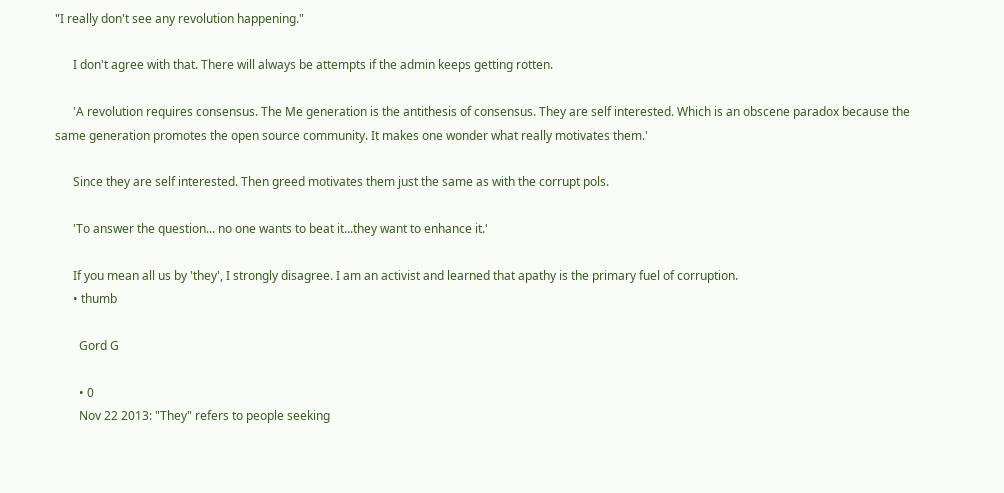"I really don't see any revolution happening."

      I don't agree with that. There will always be attempts if the admin keeps getting rotten.

      'A revolution requires consensus. The Me generation is the antithesis of consensus. They are self interested. Which is an obscene paradox because the same generation promotes the open source community. It makes one wonder what really motivates them.'

      Since they are self interested. Then greed motivates them just the same as with the corrupt pols.

      'To answer the question... no one wants to beat it...they want to enhance it.'

      If you mean all us by 'they', I strongly disagree. I am an activist and learned that apathy is the primary fuel of corruption.
      • thumb

        Gord G

        • 0
        Nov 22 2013: "They" refers to people seeking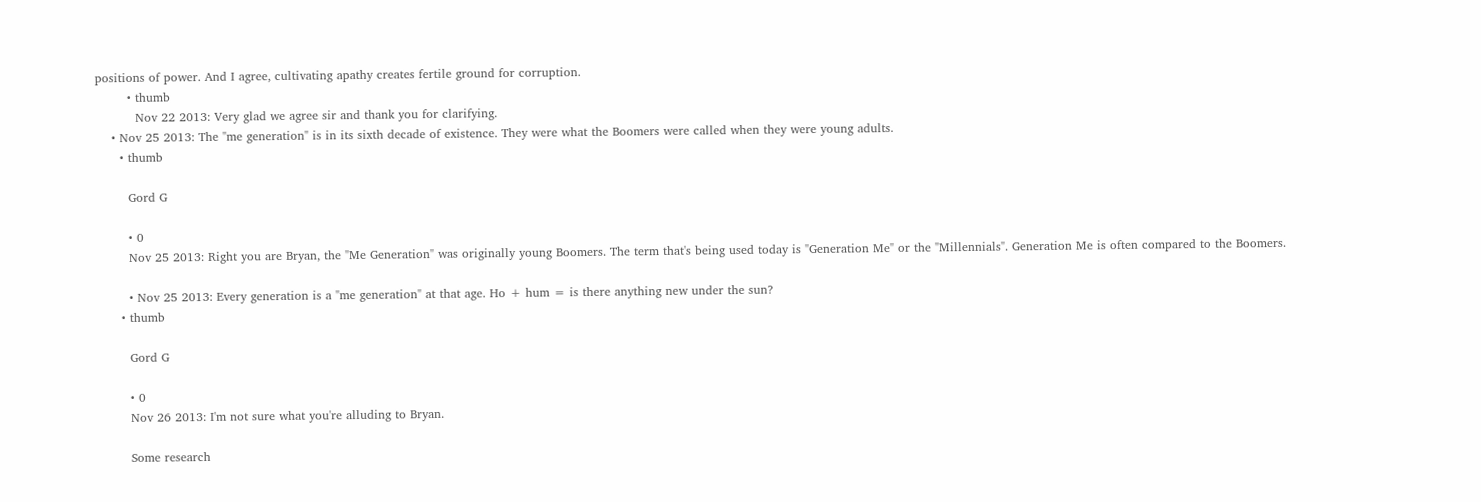positions of power. And I agree, cultivating apathy creates fertile ground for corruption.
        • thumb
          Nov 22 2013: Very glad we agree sir and thank you for clarifying.
    • Nov 25 2013: The "me generation" is in its sixth decade of existence. They were what the Boomers were called when they were young adults.
      • thumb

        Gord G

        • 0
        Nov 25 2013: Right you are Bryan, the "Me Generation" was originally young Boomers. The term that's being used today is "Generation Me" or the "Millennials". Generation Me is often compared to the Boomers.

        • Nov 25 2013: Every generation is a "me generation" at that age. Ho + hum = is there anything new under the sun?
      • thumb

        Gord G

        • 0
        Nov 26 2013: I'm not sure what you're alluding to Bryan.

        Some research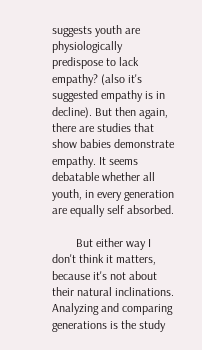suggests youth are physiologically predispose to lack empathy? (also it's suggested empathy is in decline). But then again, there are studies that show babies demonstrate empathy. It seems debatable whether all youth, in every generation are equally self absorbed.

        But either way I don't think it matters, because it's not about their natural inclinations. Analyzing and comparing generations is the study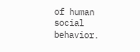of human social behavior.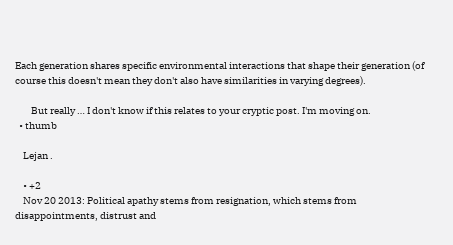Each generation shares specific environmental interactions that shape their generation (of course this doesn't mean they don't also have similarities in varying degrees).

        But really … I don't know if this relates to your cryptic post. I'm moving on.
  • thumb

    Lejan .

    • +2
    Nov 20 2013: Political apathy stems from resignation, which stems from disappointments, distrust and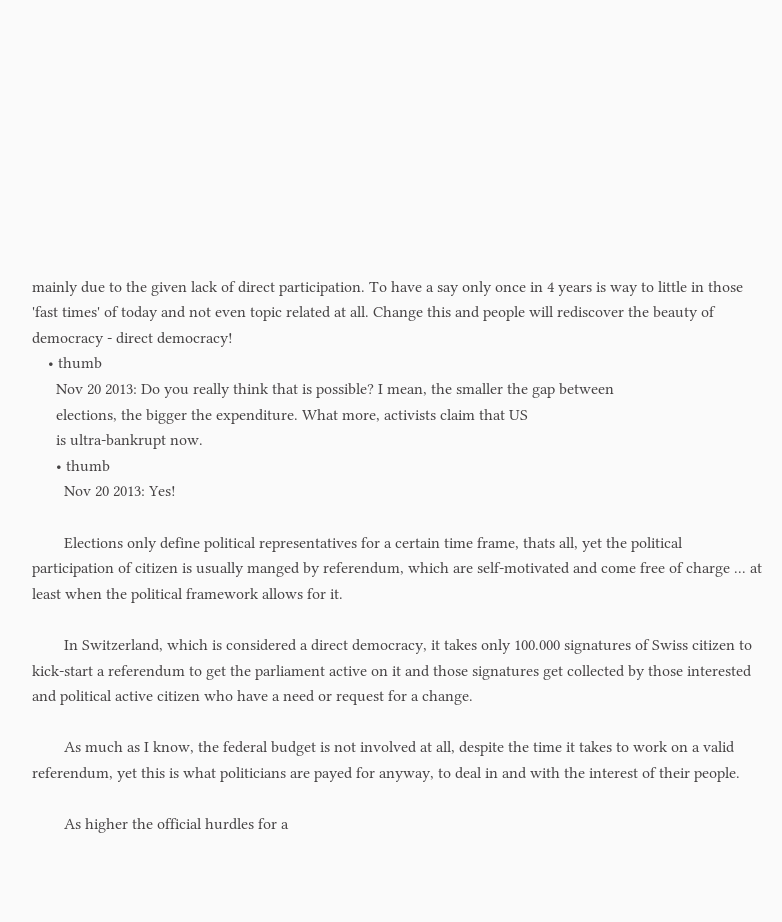mainly due to the given lack of direct participation. To have a say only once in 4 years is way to little in those 'fast times' of today and not even topic related at all. Change this and people will rediscover the beauty of democracy - direct democracy!
    • thumb
      Nov 20 2013: Do you really think that is possible? I mean, the smaller the gap between
      elections, the bigger the expenditure. What more, activists claim that US
      is ultra-bankrupt now.
      • thumb
        Nov 20 2013: Yes!

        Elections only define political representatives for a certain time frame, thats all, yet the political participation of citizen is usually manged by referendum, which are self-motivated and come free of charge ... at least when the political framework allows for it.

        In Switzerland, which is considered a direct democracy, it takes only 100.000 signatures of Swiss citizen to kick-start a referendum to get the parliament active on it and those signatures get collected by those interested and political active citizen who have a need or request for a change.

        As much as I know, the federal budget is not involved at all, despite the time it takes to work on a valid referendum, yet this is what politicians are payed for anyway, to deal in and with the interest of their people.

        As higher the official hurdles for a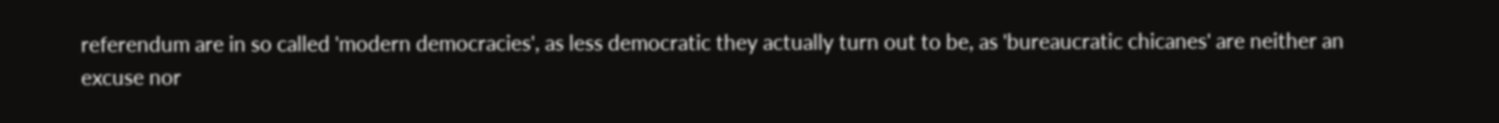referendum are in so called 'modern democracies', as less democratic they actually turn out to be, as 'bureaucratic chicanes' are neither an excuse nor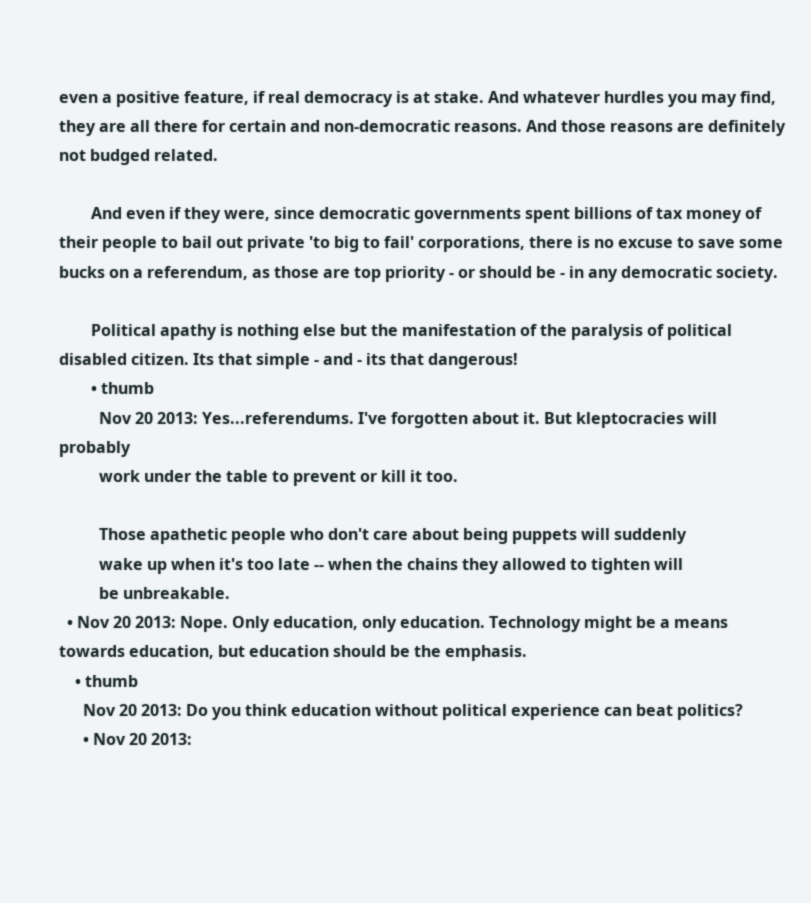even a positive feature, if real democracy is at stake. And whatever hurdles you may find, they are all there for certain and non-democratic reasons. And those reasons are definitely not budged related.

        And even if they were, since democratic governments spent billions of tax money of their people to bail out private 'to big to fail' corporations, there is no excuse to save some bucks on a referendum, as those are top priority - or should be - in any democratic society.

        Political apathy is nothing else but the manifestation of the paralysis of political disabled citizen. Its that simple - and - its that dangerous!
        • thumb
          Nov 20 2013: Yes...referendums. I've forgotten about it. But kleptocracies will probably
          work under the table to prevent or kill it too.

          Those apathetic people who don't care about being puppets will suddenly
          wake up when it's too late -- when the chains they allowed to tighten will
          be unbreakable.
  • Nov 20 2013: Nope. Only education, only education. Technology might be a means towards education, but education should be the emphasis.
    • thumb
      Nov 20 2013: Do you think education without political experience can beat politics?
      • Nov 20 2013: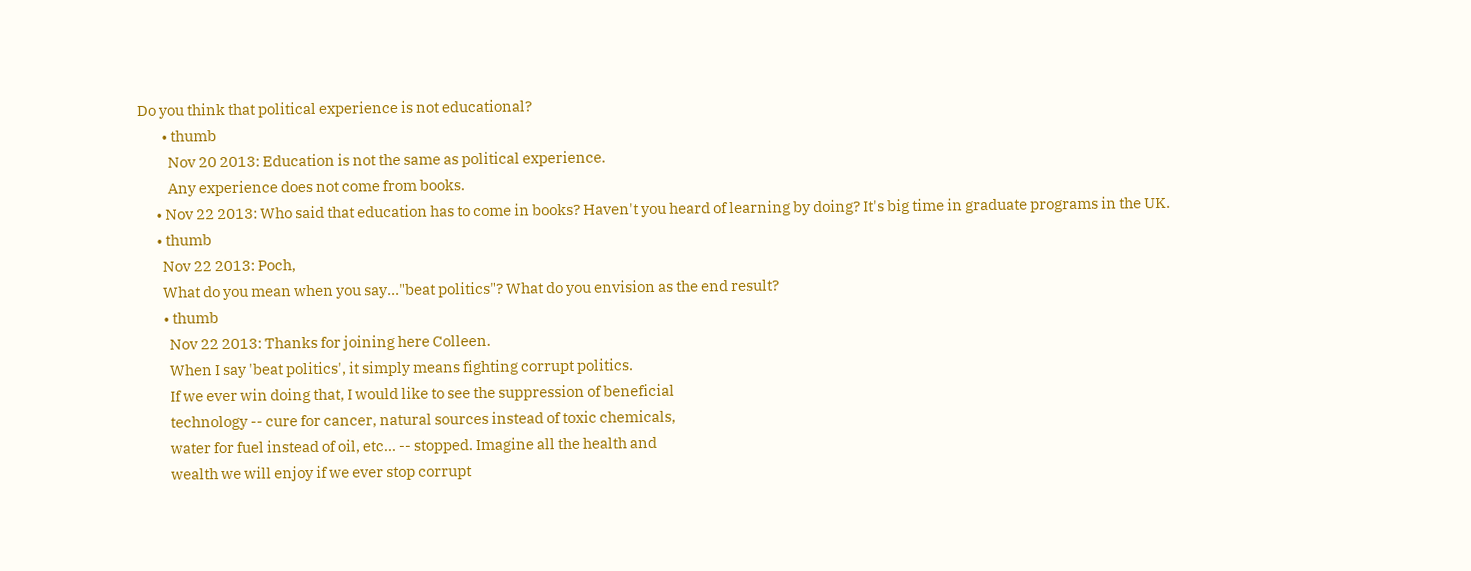Do you think that political experience is not educational?
        • thumb
          Nov 20 2013: Education is not the same as political experience.
          Any experience does not come from books.
      • Nov 22 2013: Who said that education has to come in books? Haven't you heard of learning by doing? It's big time in graduate programs in the UK.
      • thumb
        Nov 22 2013: Poch,
        What do you mean when you say..."beat politics"? What do you envision as the end result?
        • thumb
          Nov 22 2013: Thanks for joining here Colleen.
          When I say 'beat politics', it simply means fighting corrupt politics.
          If we ever win doing that, I would like to see the suppression of beneficial
          technology -- cure for cancer, natural sources instead of toxic chemicals,
          water for fuel instead of oil, etc... -- stopped. Imagine all the health and
          wealth we will enjoy if we ever stop corrupt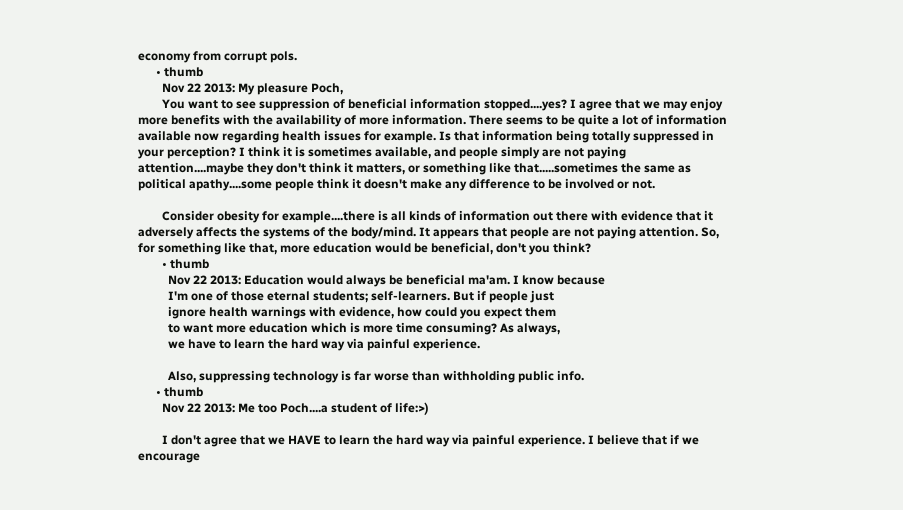economy from corrupt pols.
      • thumb
        Nov 22 2013: My pleasure Poch,
        You want to see suppression of beneficial information stopped....yes? I agree that we may enjoy more benefits with the availability of more information. There seems to be quite a lot of information available now regarding health issues for example. Is that information being totally suppressed in your perception? I think it is sometimes available, and people simply are not paying attention....maybe they don't think it matters, or something like that.....sometimes the same as political apathy....some people think it doesn't make any difference to be involved or not.

        Consider obesity for example....there is all kinds of information out there with evidence that it adversely affects the systems of the body/mind. It appears that people are not paying attention. So, for something like that, more education would be beneficial, don't you think?
        • thumb
          Nov 22 2013: Education would always be beneficial ma'am. I know because
          I'm one of those eternal students; self-learners. But if people just
          ignore health warnings with evidence, how could you expect them
          to want more education which is more time consuming? As always,
          we have to learn the hard way via painful experience.

          Also, suppressing technology is far worse than withholding public info.
      • thumb
        Nov 22 2013: Me too Poch....a student of life:>)

        I don't agree that we HAVE to learn the hard way via painful experience. I believe that if we encourage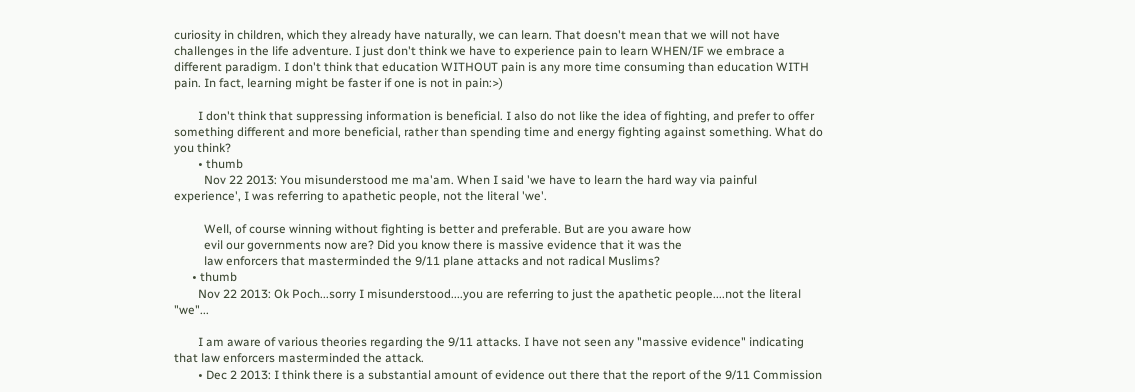curiosity in children, which they already have naturally, we can learn. That doesn't mean that we will not have challenges in the life adventure. I just don't think we have to experience pain to learn WHEN/IF we embrace a different paradigm. I don't think that education WITHOUT pain is any more time consuming than education WITH pain. In fact, learning might be faster if one is not in pain:>)

        I don't think that suppressing information is beneficial. I also do not like the idea of fighting, and prefer to offer something different and more beneficial, rather than spending time and energy fighting against something. What do you think?
        • thumb
          Nov 22 2013: You misunderstood me ma'am. When I said 'we have to learn the hard way via painful experience', I was referring to apathetic people, not the literal 'we'.

          Well, of course winning without fighting is better and preferable. But are you aware how
          evil our governments now are? Did you know there is massive evidence that it was the
          law enforcers that masterminded the 9/11 plane attacks and not radical Muslims?
      • thumb
        Nov 22 2013: Ok Poch...sorry I misunderstood....you are referring to just the apathetic people....not the literal "we"...

        I am aware of various theories regarding the 9/11 attacks. I have not seen any "massive evidence" indicating that law enforcers masterminded the attack.
        • Dec 2 2013: I think there is a substantial amount of evidence out there that the report of the 9/11 Commission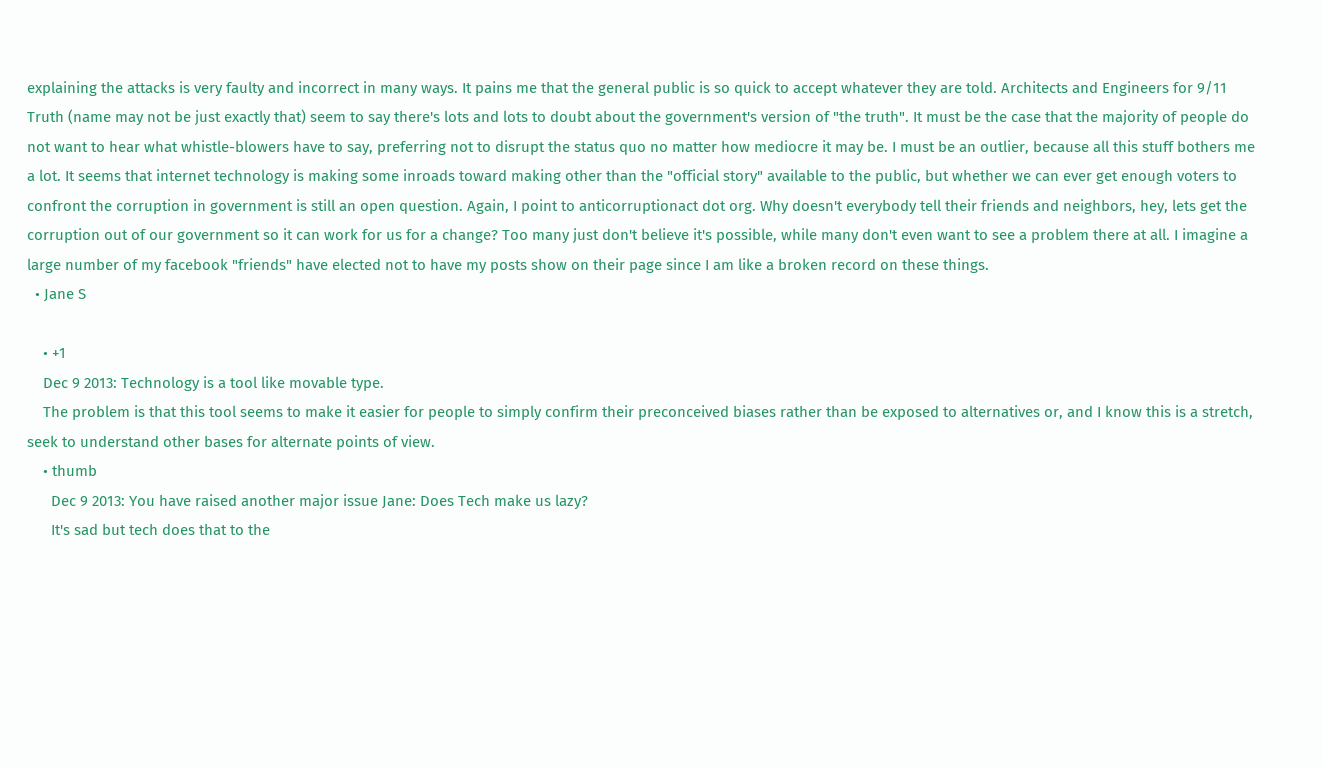explaining the attacks is very faulty and incorrect in many ways. It pains me that the general public is so quick to accept whatever they are told. Architects and Engineers for 9/11 Truth (name may not be just exactly that) seem to say there's lots and lots to doubt about the government's version of "the truth". It must be the case that the majority of people do not want to hear what whistle-blowers have to say, preferring not to disrupt the status quo no matter how mediocre it may be. I must be an outlier, because all this stuff bothers me a lot. It seems that internet technology is making some inroads toward making other than the "official story" available to the public, but whether we can ever get enough voters to confront the corruption in government is still an open question. Again, I point to anticorruptionact dot org. Why doesn't everybody tell their friends and neighbors, hey, lets get the corruption out of our government so it can work for us for a change? Too many just don't believe it's possible, while many don't even want to see a problem there at all. I imagine a large number of my facebook "friends" have elected not to have my posts show on their page since I am like a broken record on these things.
  • Jane S

    • +1
    Dec 9 2013: Technology is a tool like movable type.
    The problem is that this tool seems to make it easier for people to simply confirm their preconceived biases rather than be exposed to alternatives or, and I know this is a stretch, seek to understand other bases for alternate points of view.
    • thumb
      Dec 9 2013: You have raised another major issue Jane: Does Tech make us lazy?
      It's sad but tech does that to the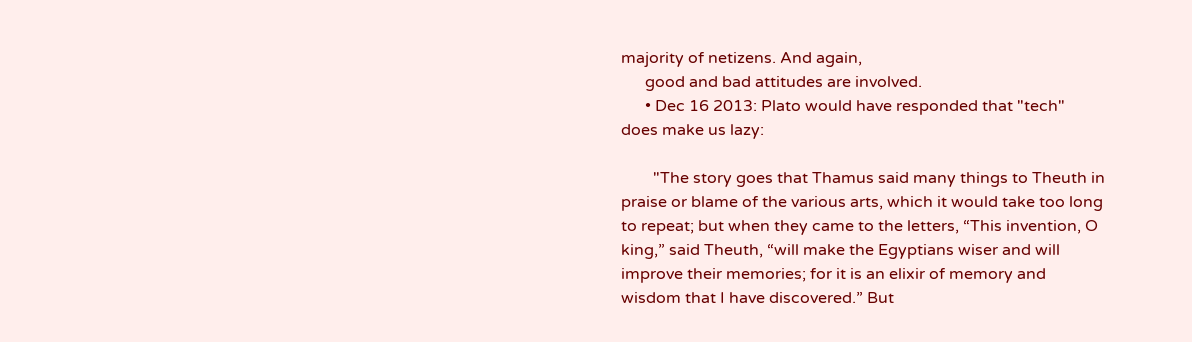majority of netizens. And again,
      good and bad attitudes are involved.
      • Dec 16 2013: Plato would have responded that "tech" does make us lazy:

        "The story goes that Thamus said many things to Theuth in praise or blame of the various arts, which it would take too long to repeat; but when they came to the letters, “This invention, O king,” said Theuth, “will make the Egyptians wiser and will improve their memories; for it is an elixir of memory and wisdom that I have discovered.” But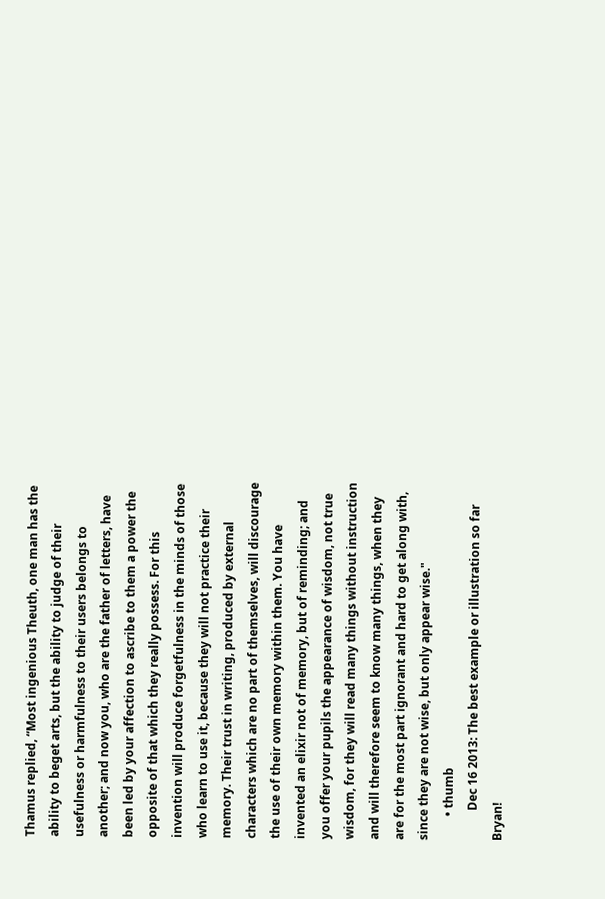Thamus replied, “Most ingenious Theuth, one man has the ability to beget arts, but the ability to judge of their usefulness or harmfulness to their users belongs to another; and now you, who are the father of letters, have been led by your affection to ascribe to them a power the opposite of that which they really possess. For this invention will produce forgetfulness in the minds of those who learn to use it, because they will not practice their memory. Their trust in writing, produced by external characters which are no part of themselves, will discourage the use of their own memory within them. You have invented an elixir not of memory, but of reminding; and you offer your pupils the appearance of wisdom, not true wisdom, for they will read many things without instruction and will therefore seem to know many things, when they are for the most part ignorant and hard to get along with, since they are not wise, but only appear wise."
        • thumb
          Dec 16 2013: The best example or illustration so far Bryan!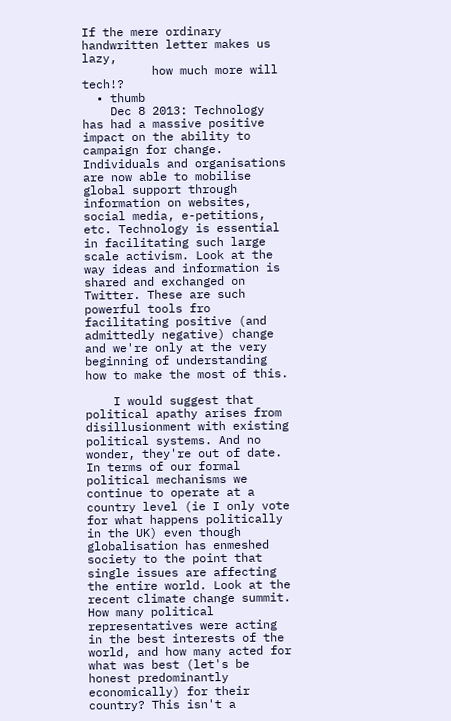If the mere ordinary handwritten letter makes us lazy,
          how much more will tech!?
  • thumb
    Dec 8 2013: Technology has had a massive positive impact on the ability to campaign for change. Individuals and organisations are now able to mobilise global support through information on websites, social media, e-petitions, etc. Technology is essential in facilitating such large scale activism. Look at the way ideas and information is shared and exchanged on Twitter. These are such powerful tools fro facilitating positive (and admittedly negative) change and we're only at the very beginning of understanding how to make the most of this.

    I would suggest that political apathy arises from disillusionment with existing political systems. And no wonder, they're out of date. In terms of our formal political mechanisms we continue to operate at a country level (ie I only vote for what happens politically in the UK) even though globalisation has enmeshed society to the point that single issues are affecting the entire world. Look at the recent climate change summit. How many political representatives were acting in the best interests of the world, and how many acted for what was best (let's be honest predominantly economically) for their country? This isn't a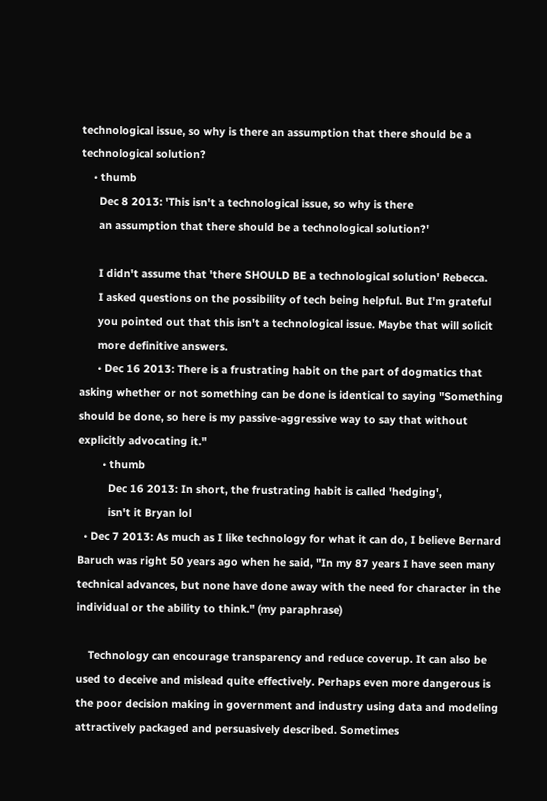technological issue, so why is there an assumption that there should be a technological solution?
    • thumb
      Dec 8 2013: 'This isn't a technological issue, so why is there
      an assumption that there should be a technological solution?'

      I didn't assume that 'there SHOULD BE a technological solution' Rebecca.
      I asked questions on the possibility of tech being helpful. But I'm grateful
      you pointed out that this isn't a technological issue. Maybe that will solicit
      more definitive answers.
      • Dec 16 2013: There is a frustrating habit on the part of dogmatics that asking whether or not something can be done is identical to saying "Something should be done, so here is my passive-aggressive way to say that without explicitly advocating it."
        • thumb
          Dec 16 2013: In short, the frustrating habit is called 'hedging',
          isn't it Bryan lol
  • Dec 7 2013: As much as I like technology for what it can do, I believe Bernard Baruch was right 50 years ago when he said, "In my 87 years I have seen many technical advances, but none have done away with the need for character in the individual or the ability to think." (my paraphrase)

    Technology can encourage transparency and reduce coverup. It can also be used to deceive and mislead quite effectively. Perhaps even more dangerous is the poor decision making in government and industry using data and modeling attractively packaged and persuasively described. Sometimes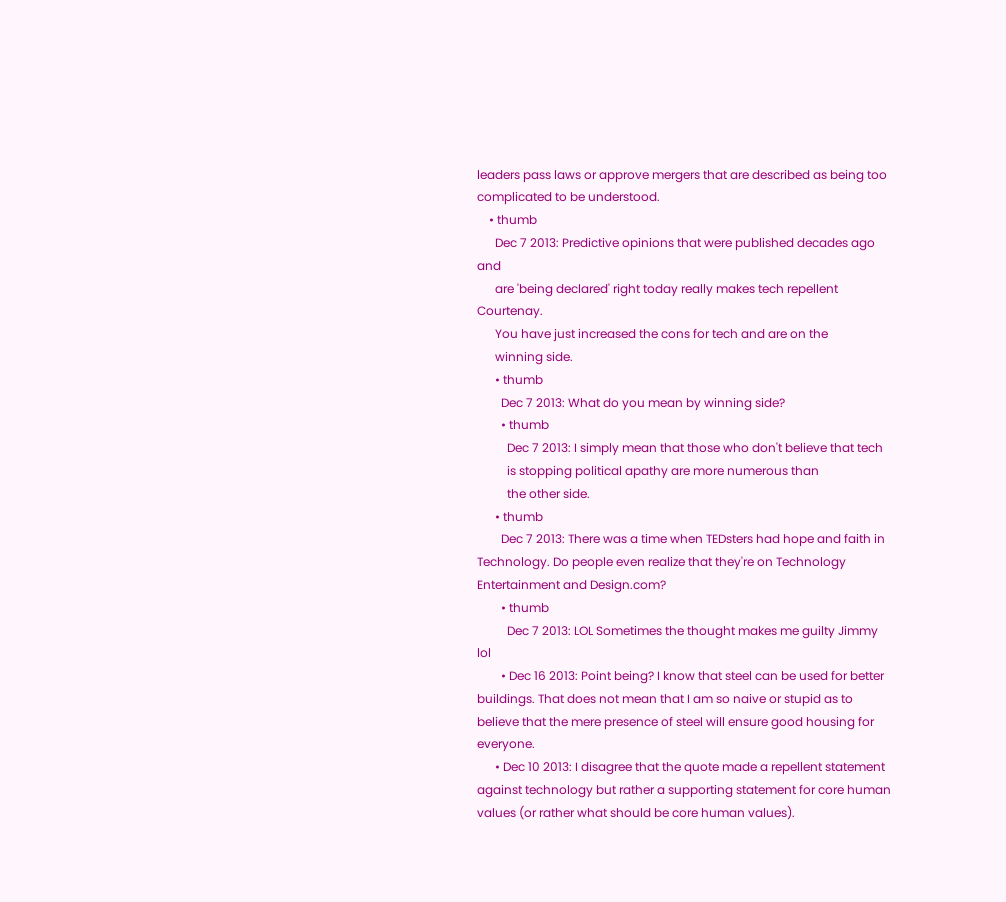leaders pass laws or approve mergers that are described as being too complicated to be understood.
    • thumb
      Dec 7 2013: Predictive opinions that were published decades ago and
      are 'being declared' right today really makes tech repellent Courtenay.
      You have just increased the cons for tech and are on the
      winning side.
      • thumb
        Dec 7 2013: What do you mean by winning side?
        • thumb
          Dec 7 2013: I simply mean that those who don't believe that tech
          is stopping political apathy are more numerous than
          the other side.
      • thumb
        Dec 7 2013: There was a time when TEDsters had hope and faith in Technology. Do people even realize that they're on Technology Entertainment and Design.com?
        • thumb
          Dec 7 2013: LOL Sometimes the thought makes me guilty Jimmy lol
        • Dec 16 2013: Point being? I know that steel can be used for better buildings. That does not mean that I am so naive or stupid as to believe that the mere presence of steel will ensure good housing for everyone.
      • Dec 10 2013: I disagree that the quote made a repellent statement against technology but rather a supporting statement for core human values (or rather what should be core human values).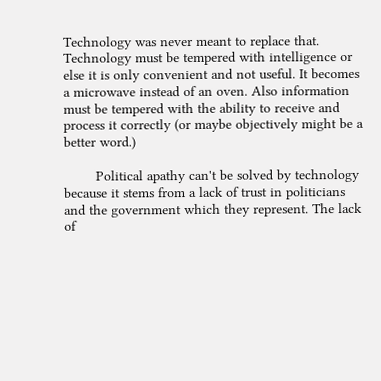Technology was never meant to replace that. Technology must be tempered with intelligence or else it is only convenient and not useful. It becomes a microwave instead of an oven. Also information must be tempered with the ability to receive and process it correctly (or maybe objectively might be a better word.)

        Political apathy can't be solved by technology because it stems from a lack of trust in politicians and the government which they represent. The lack of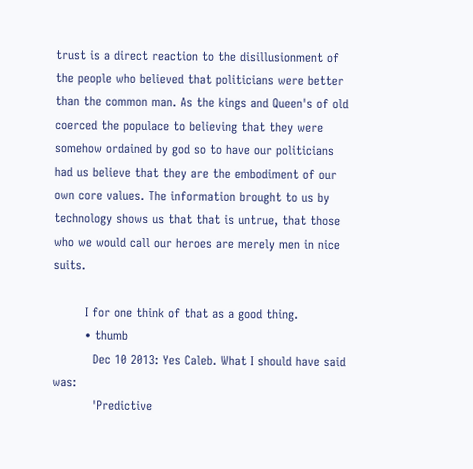trust is a direct reaction to the disillusionment of the people who believed that politicians were better than the common man. As the kings and Queen's of old coerced the populace to believing that they were somehow ordained by god so to have our politicians had us believe that they are the embodiment of our own core values. The information brought to us by technology shows us that that is untrue, that those who we would call our heroes are merely men in nice suits.

        I for one think of that as a good thing.
        • thumb
          Dec 10 2013: Yes Caleb. What I should have said was:
          'Predictive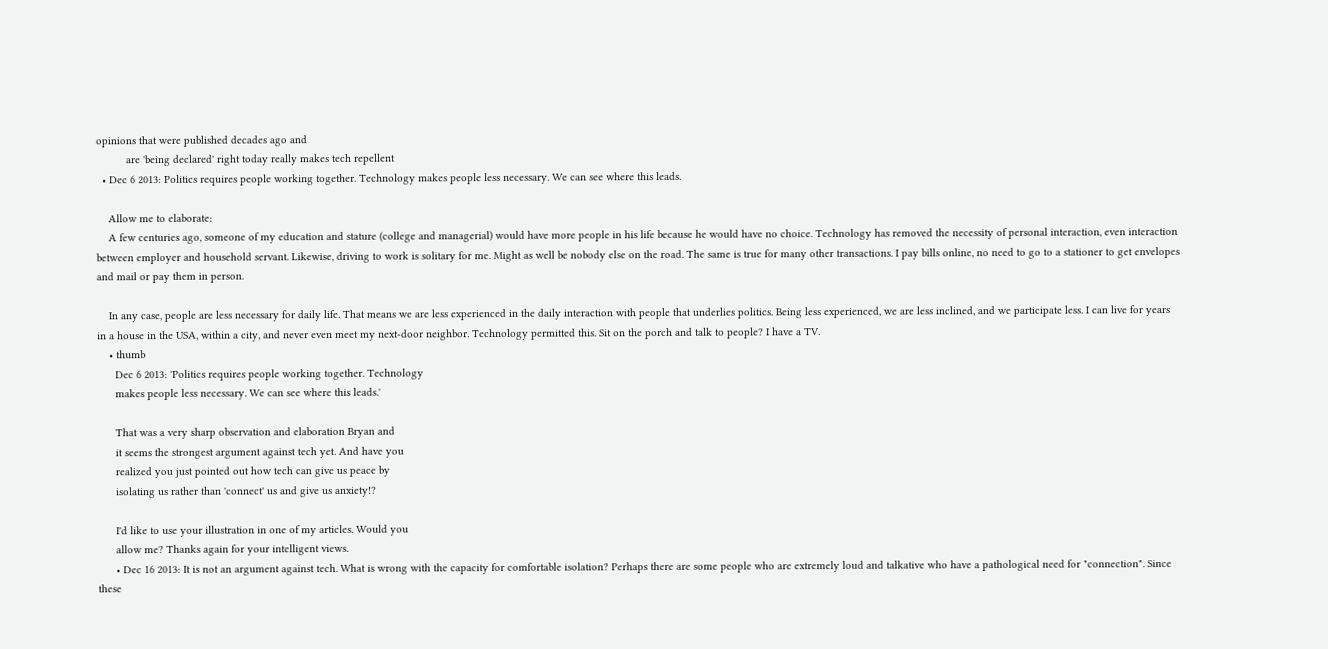opinions that were published decades ago and
          are 'being declared' right today really makes tech repellent
  • Dec 6 2013: Politics requires people working together. Technology makes people less necessary. We can see where this leads.

    Allow me to elaborate:
    A few centuries ago, someone of my education and stature (college and managerial) would have more people in his life because he would have no choice. Technology has removed the necessity of personal interaction, even interaction between employer and household servant. Likewise, driving to work is solitary for me. Might as well be nobody else on the road. The same is true for many other transactions. I pay bills online, no need to go to a stationer to get envelopes and mail or pay them in person.

    In any case, people are less necessary for daily life. That means we are less experienced in the daily interaction with people that underlies politics. Being less experienced, we are less inclined, and we participate less. I can live for years in a house in the USA, within a city, and never even meet my next-door neighbor. Technology permitted this. Sit on the porch and talk to people? I have a TV.
    • thumb
      Dec 6 2013: 'Politics requires people working together. Technology
      makes people less necessary. We can see where this leads.'

      That was a very sharp observation and elaboration Bryan and
      it seems the strongest argument against tech yet. And have you
      realized you just pointed out how tech can give us peace by
      isolating us rather than 'connect' us and give us anxiety!?

      I'd like to use your illustration in one of my articles. Would you
      allow me? Thanks again for your intelligent views.
      • Dec 16 2013: It is not an argument against tech. What is wrong with the capacity for comfortable isolation? Perhaps there are some people who are extremely loud and talkative who have a pathological need for "connection". Since these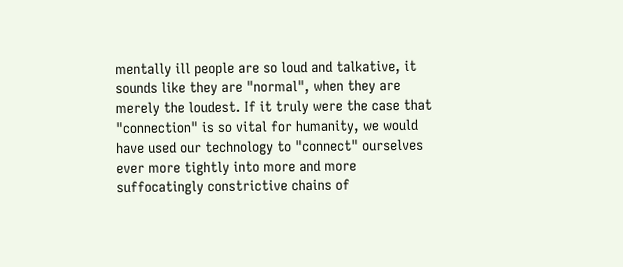mentally ill people are so loud and talkative, it sounds like they are "normal", when they are merely the loudest. If it truly were the case that "connection" is so vital for humanity, we would have used our technology to "connect" ourselves ever more tightly into more and more suffocatingly constrictive chains of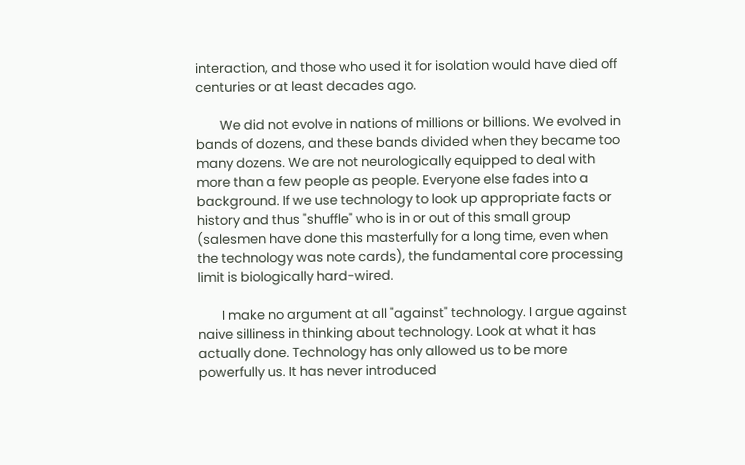interaction, and those who used it for isolation would have died off centuries or at least decades ago.

        We did not evolve in nations of millions or billions. We evolved in bands of dozens, and these bands divided when they became too many dozens. We are not neurologically equipped to deal with more than a few people as people. Everyone else fades into a background. If we use technology to look up appropriate facts or history and thus "shuffle" who is in or out of this small group (salesmen have done this masterfully for a long time, even when the technology was note cards), the fundamental core processing limit is biologically hard-wired.

        I make no argument at all "against" technology. I argue against naive silliness in thinking about technology. Look at what it has actually done. Technology has only allowed us to be more powerfully us. It has never introduced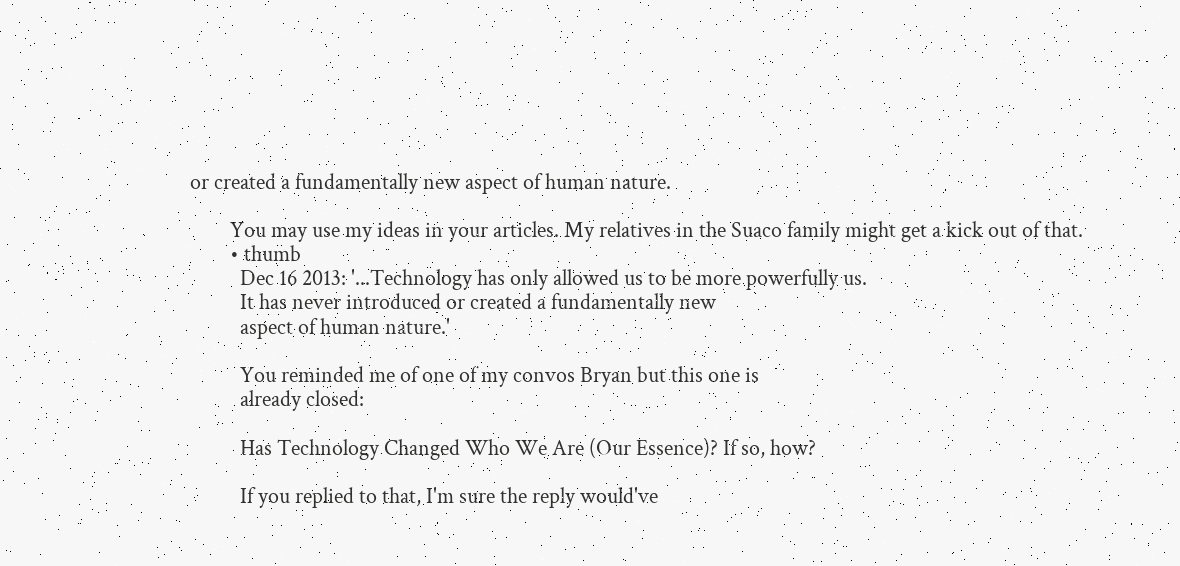or created a fundamentally new aspect of human nature.

        You may use my ideas in your articles. My relatives in the Suaco family might get a kick out of that.
        • thumb
          Dec 16 2013: '...Technology has only allowed us to be more powerfully us.
          It has never introduced or created a fundamentally new
          aspect of human nature.'

          You reminded me of one of my convos Bryan but this one is
          already closed:

          Has Technology Changed Who We Are (Our Essence)? If so, how?

          If you replied to that, I'm sure the reply would've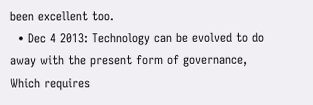been excellent too.
  • Dec 4 2013: Technology can be evolved to do away with the present form of governance, Which requires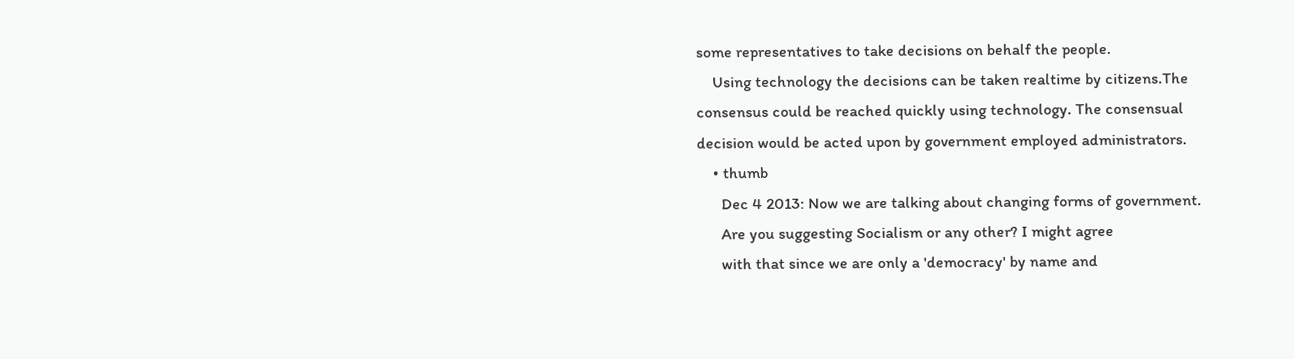some representatives to take decisions on behalf the people.
    Using technology the decisions can be taken realtime by citizens.The consensus could be reached quickly using technology. The consensual decision would be acted upon by government employed administrators.
    • thumb
      Dec 4 2013: Now we are talking about changing forms of government.
      Are you suggesting Socialism or any other? I might agree
      with that since we are only a 'democracy' by name and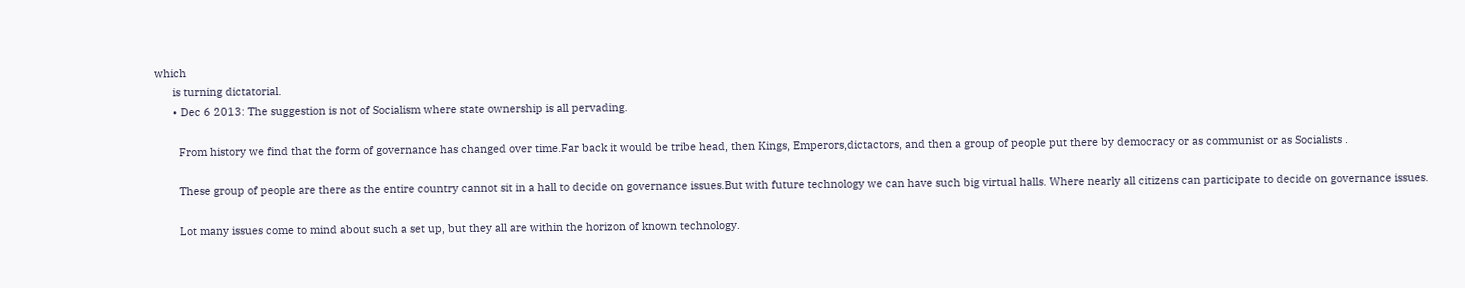which
      is turning dictatorial.
      • Dec 6 2013: The suggestion is not of Socialism where state ownership is all pervading.

        From history we find that the form of governance has changed over time.Far back it would be tribe head, then Kings, Emperors,dictactors, and then a group of people put there by democracy or as communist or as Socialists .

        These group of people are there as the entire country cannot sit in a hall to decide on governance issues.But with future technology we can have such big virtual halls. Where nearly all citizens can participate to decide on governance issues.

        Lot many issues come to mind about such a set up, but they all are within the horizon of known technology.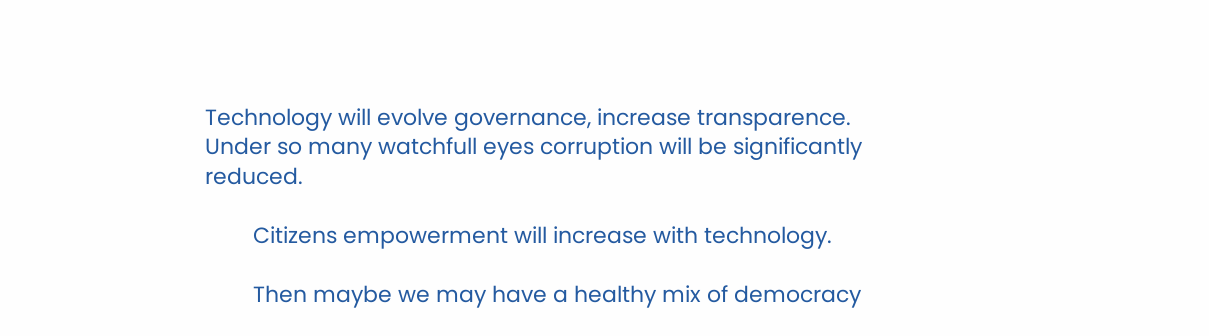Technology will evolve governance, increase transparence. Under so many watchfull eyes corruption will be significantly reduced.

        Citizens empowerment will increase with technology.

        Then maybe we may have a healthy mix of democracy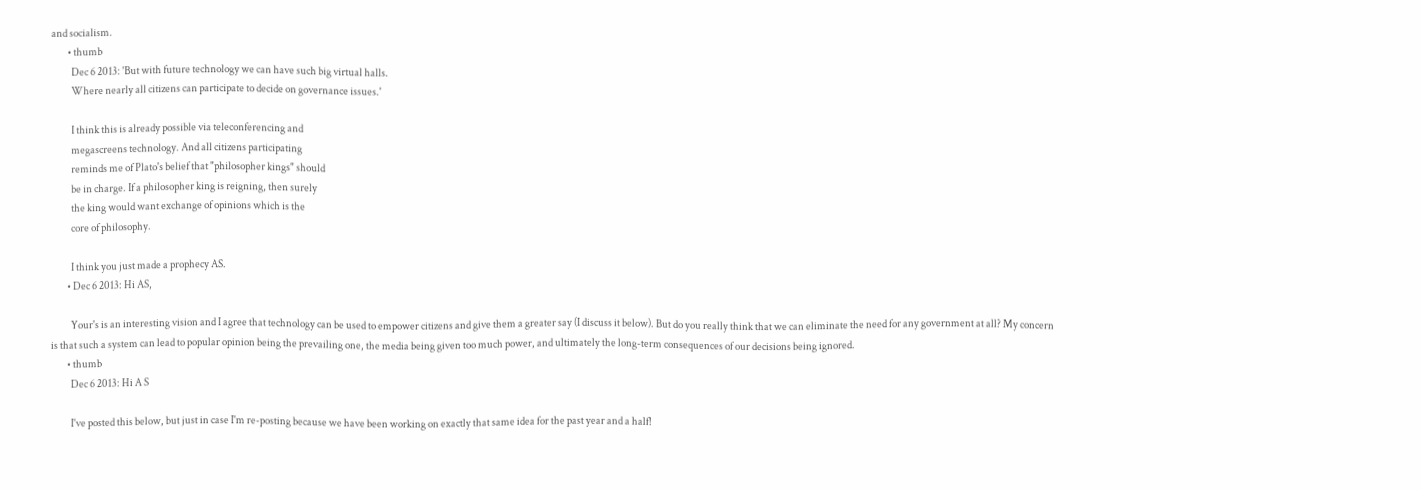and socialism.
        • thumb
          Dec 6 2013: 'But with future technology we can have such big virtual halls.
          Where nearly all citizens can participate to decide on governance issues.'

          I think this is already possible via teleconferencing and
          megascreens technology. And all citizens participating
          reminds me of Plato's belief that "philosopher kings" should
          be in charge. If a philosopher king is reigning, then surely
          the king would want exchange of opinions which is the
          core of philosophy.

          I think you just made a prophecy AS.
        • Dec 6 2013: Hi AS,

          Your's is an interesting vision and I agree that technology can be used to empower citizens and give them a greater say (I discuss it below). But do you really think that we can eliminate the need for any government at all? My concern is that such a system can lead to popular opinion being the prevailing one, the media being given too much power, and ultimately the long-term consequences of our decisions being ignored.
        • thumb
          Dec 6 2013: Hi A S

          I've posted this below, but just in case I'm re-posting because we have been working on exactly that same idea for the past year and a half!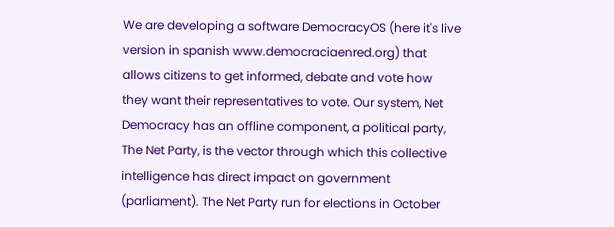We are developing a software DemocracyOS (here it's live version in spanish www.democraciaenred.org) that allows citizens to get informed, debate and vote how they want their representatives to vote. Our system, Net Democracy has an offline component, a political party, The Net Party, is the vector through which this collective intelligence has direct impact on government (parliament). The Net Party run for elections in October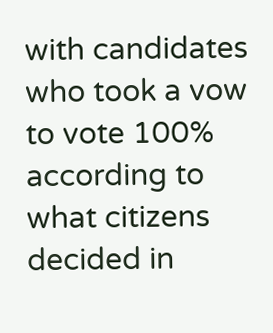with candidates who took a vow to vote 100% according to what citizens decided in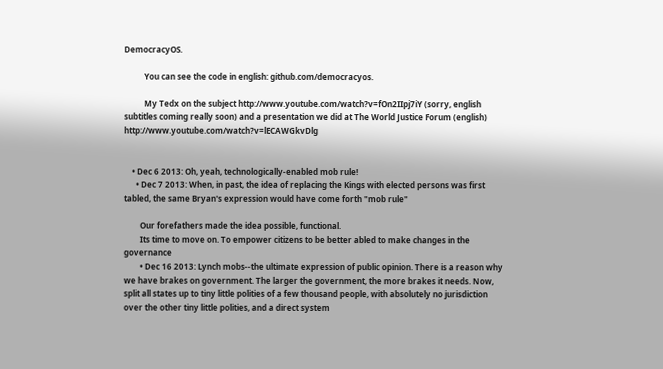DemocracyOS.

          You can see the code in english: github.com/democracyos.

          My Tedx on the subject http://www.youtube.com/watch?v=fOn2IIpj7iY (sorry, english subtitles coming really soon) and a presentation we did at The World Justice Forum (english) http://www.youtube.com/watch?v=lECAWGkvDlg


    • Dec 6 2013: Oh, yeah, technologically-enabled mob rule!
      • Dec 7 2013: When, in past, the idea of replacing the Kings with elected persons was first tabled, the same Bryan's expression would have come forth "mob rule"

        Our forefathers made the idea possible, functional.
        Its time to move on. To empower citizens to be better abled to make changes in the governance
        • Dec 16 2013: Lynch mobs--the ultimate expression of public opinion. There is a reason why we have brakes on government. The larger the government, the more brakes it needs. Now, split all states up to tiny little polities of a few thousand people, with absolutely no jurisdiction over the other tiny little polities, and a direct system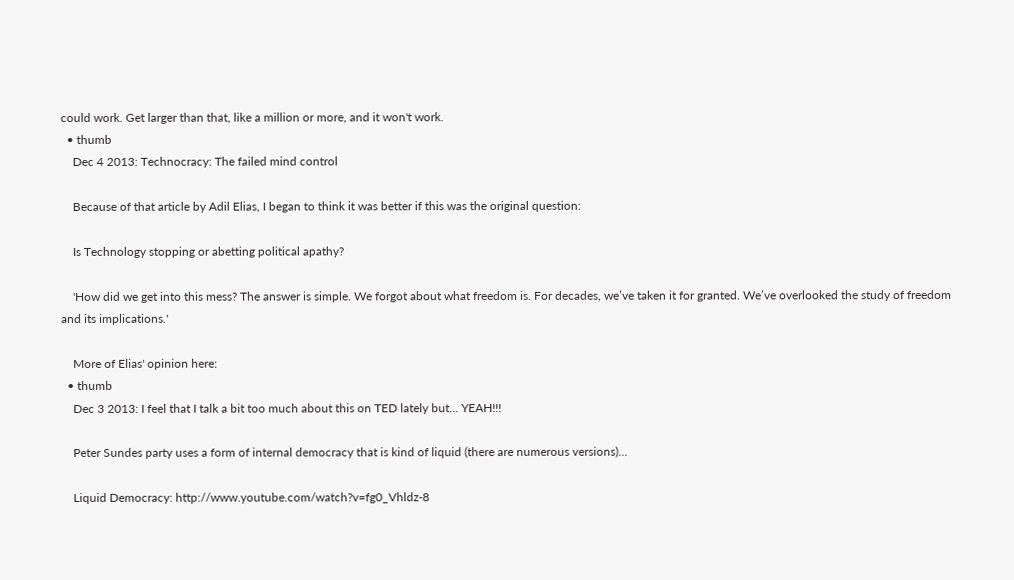could work. Get larger than that, like a million or more, and it won't work.
  • thumb
    Dec 4 2013: Technocracy: The failed mind control

    Because of that article by Adil Elias, I began to think it was better if this was the original question:

    Is Technology stopping or abetting political apathy?

    'How did we get into this mess? The answer is simple. We forgot about what freedom is. For decades, we’ve taken it for granted. We’ve overlooked the study of freedom and its implications.'

    More of Elias' opinion here:
  • thumb
    Dec 3 2013: I feel that I talk a bit too much about this on TED lately but… YEAH!!!

    Peter Sundes party uses a form of internal democracy that is kind of liquid (there are numerous versions)…

    Liquid Democracy: http://www.youtube.com/watch?v=fg0_Vhldz-8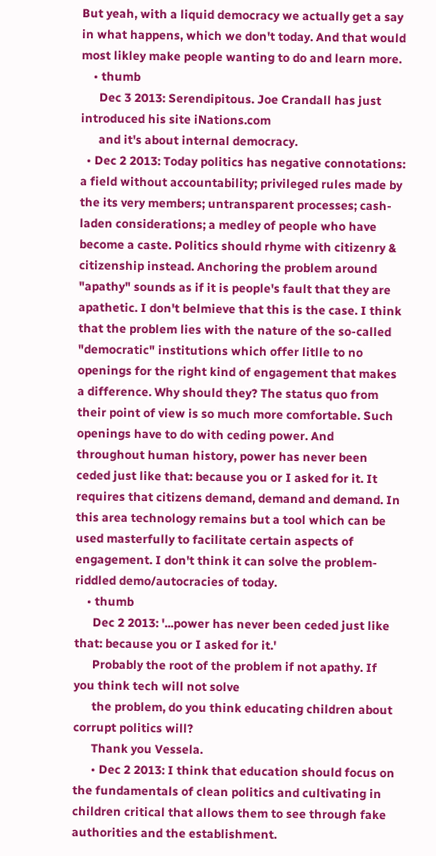But yeah, with a liquid democracy we actually get a say in what happens, which we don't today. And that would most likley make people wanting to do and learn more.
    • thumb
      Dec 3 2013: Serendipitous. Joe Crandall has just introduced his site iNations.com
      and it's about internal democracy.
  • Dec 2 2013: Today politics has negative connotations: a field without accountability; privileged rules made by the its very members; untransparent processes; cash-laden considerations; a medley of people who have become a caste. Politics should rhyme with citizenry & citizenship instead. Anchoring the problem around "apathy" sounds as if it is people's fault that they are apathetic. I don't belmieve that this is the case. I think that the problem lies with the nature of the so-called "democratic" institutions which offer litlle to no openings for the right kind of engagement that makes a difference. Why should they? The status quo from their point of view is so much more comfortable. Such openings have to do with ceding power. And throughout human history, power has never been ceded just like that: because you or I asked for it. It requires that citizens demand, demand and demand. In this area technology remains but a tool which can be used masterfully to facilitate certain aspects of engagement. I don't think it can solve the problem-riddled demo/autocracies of today.
    • thumb
      Dec 2 2013: '...power has never been ceded just like that: because you or I asked for it.'
      Probably the root of the problem if not apathy. If you think tech will not solve
      the problem, do you think educating children about corrupt politics will?
      Thank you Vessela.
      • Dec 2 2013: I think that education should focus on the fundamentals of clean politics and cultivating in children critical that allows them to see through fake authorities and the establishment.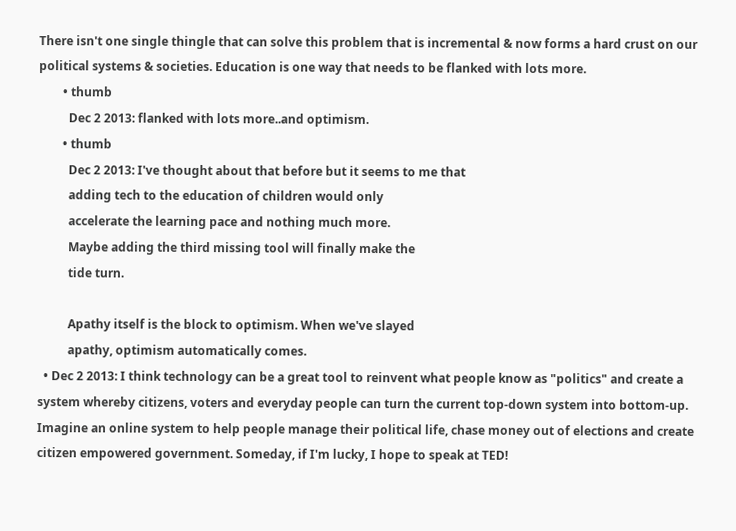There isn't one single thingle that can solve this problem that is incremental & now forms a hard crust on our political systems & societies. Education is one way that needs to be flanked with lots more.
        • thumb
          Dec 2 2013: flanked with lots more..and optimism.
        • thumb
          Dec 2 2013: I've thought about that before but it seems to me that
          adding tech to the education of children would only
          accelerate the learning pace and nothing much more.
          Maybe adding the third missing tool will finally make the
          tide turn.

          Apathy itself is the block to optimism. When we've slayed
          apathy, optimism automatically comes.
  • Dec 2 2013: I think technology can be a great tool to reinvent what people know as "politics" and create a system whereby citizens, voters and everyday people can turn the current top-down system into bottom-up. Imagine an online system to help people manage their political life, chase money out of elections and create citizen empowered government. Someday, if I'm lucky, I hope to speak at TED!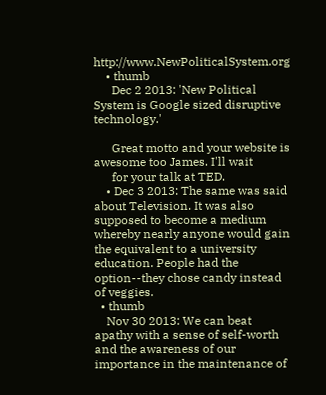http://www.NewPoliticalSystem.org
    • thumb
      Dec 2 2013: 'New Political System is Google sized disruptive technology.'

      Great motto and your website is awesome too James. I'll wait
      for your talk at TED.
    • Dec 3 2013: The same was said about Television. It was also supposed to become a medium whereby nearly anyone would gain the equivalent to a university education. People had the option--they chose candy instead of veggies.
  • thumb
    Nov 30 2013: We can beat apathy with a sense of self-worth and the awareness of our importance in the maintenance of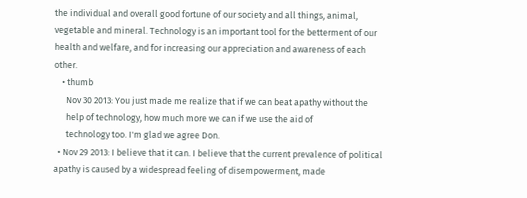the individual and overall good fortune of our society and all things, animal, vegetable and mineral. Technology is an important tool for the betterment of our health and welfare, and for increasing our appreciation and awareness of each other.
    • thumb
      Nov 30 2013: You just made me realize that if we can beat apathy without the
      help of technology, how much more we can if we use the aid of
      technology too. I'm glad we agree Don.
  • Nov 29 2013: I believe that it can. I believe that the current prevalence of political apathy is caused by a widespread feeling of disempowerment, made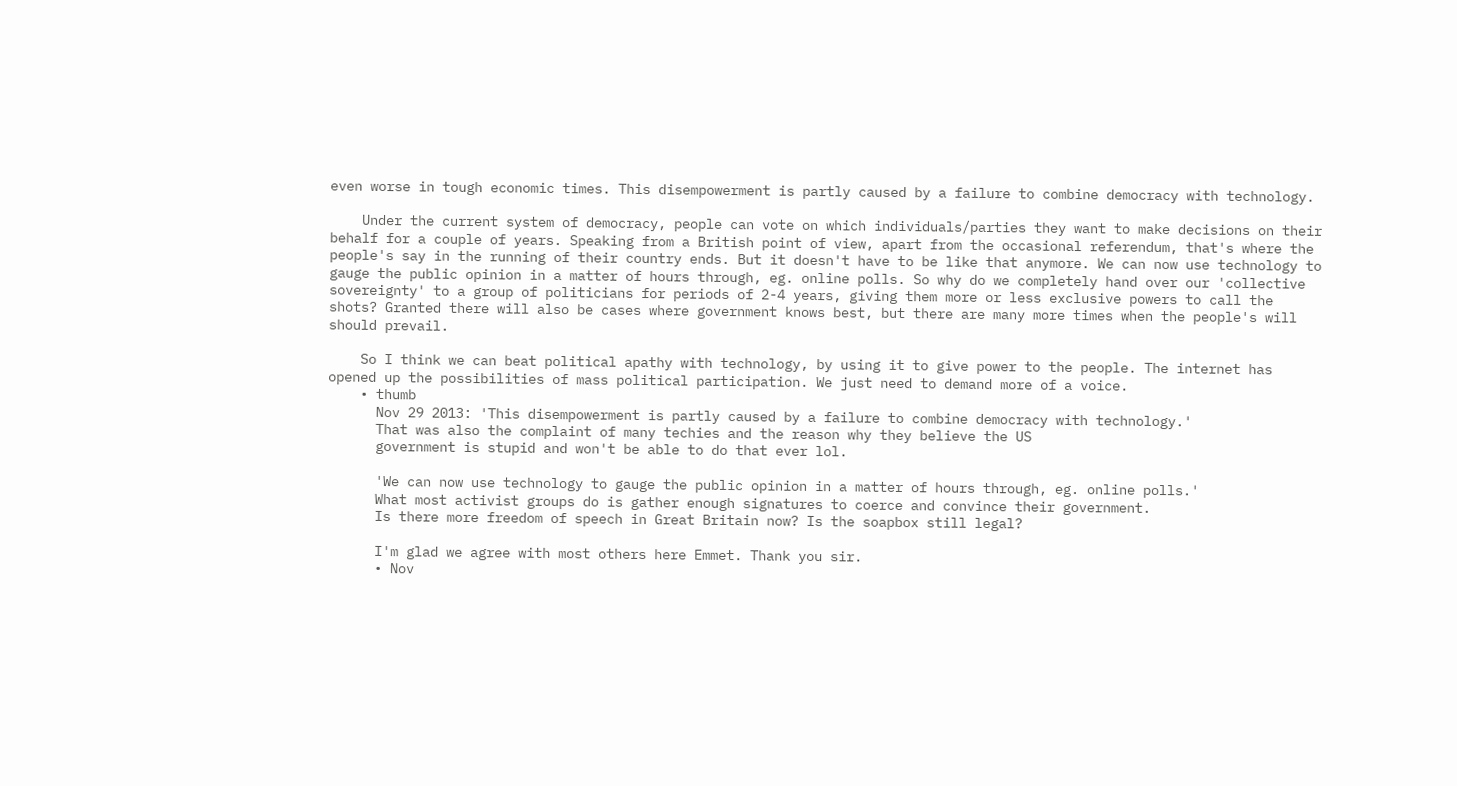even worse in tough economic times. This disempowerment is partly caused by a failure to combine democracy with technology.

    Under the current system of democracy, people can vote on which individuals/parties they want to make decisions on their behalf for a couple of years. Speaking from a British point of view, apart from the occasional referendum, that's where the people's say in the running of their country ends. But it doesn't have to be like that anymore. We can now use technology to gauge the public opinion in a matter of hours through, eg. online polls. So why do we completely hand over our 'collective sovereignty' to a group of politicians for periods of 2-4 years, giving them more or less exclusive powers to call the shots? Granted there will also be cases where government knows best, but there are many more times when the people's will should prevail.

    So I think we can beat political apathy with technology, by using it to give power to the people. The internet has opened up the possibilities of mass political participation. We just need to demand more of a voice.
    • thumb
      Nov 29 2013: 'This disempowerment is partly caused by a failure to combine democracy with technology.'
      That was also the complaint of many techies and the reason why they believe the US
      government is stupid and won't be able to do that ever lol.

      'We can now use technology to gauge the public opinion in a matter of hours through, eg. online polls.'
      What most activist groups do is gather enough signatures to coerce and convince their government.
      Is there more freedom of speech in Great Britain now? Is the soapbox still legal?

      I'm glad we agree with most others here Emmet. Thank you sir.
      • Nov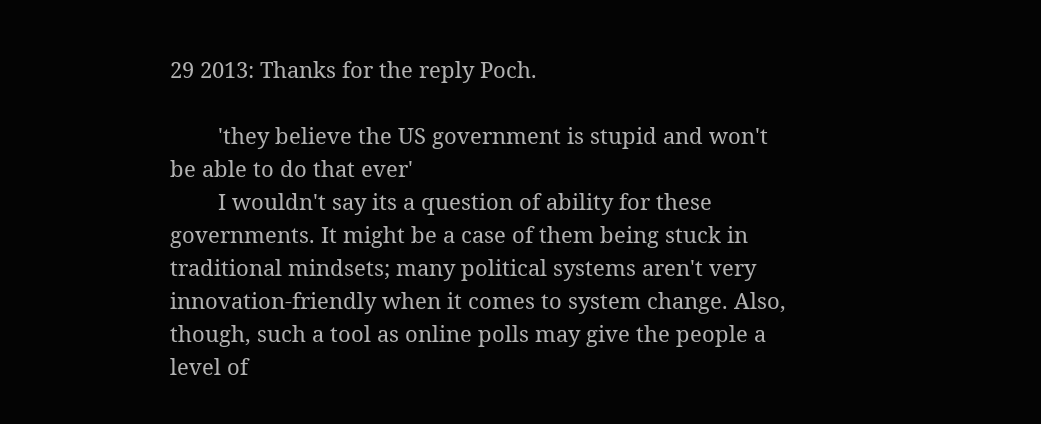29 2013: Thanks for the reply Poch.

        'they believe the US government is stupid and won't be able to do that ever'
        I wouldn't say its a question of ability for these governments. It might be a case of them being stuck in traditional mindsets; many political systems aren't very innovation-friendly when it comes to system change. Also, though, such a tool as online polls may give the people a level of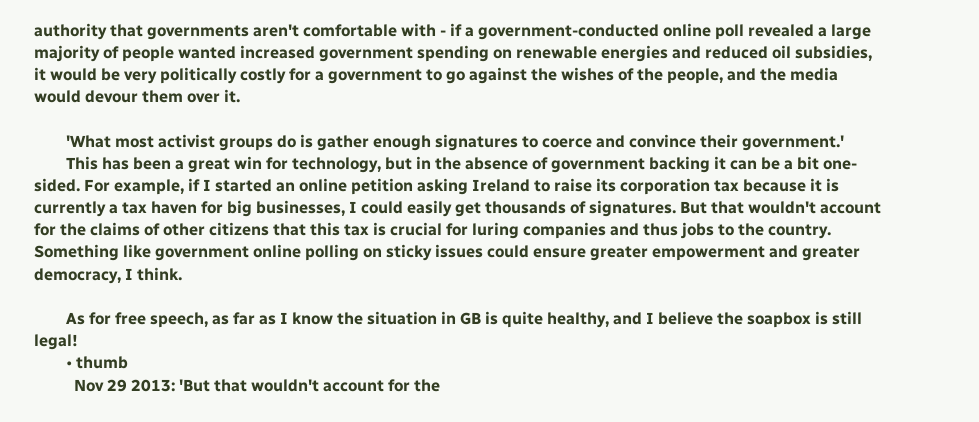authority that governments aren't comfortable with - if a government-conducted online poll revealed a large majority of people wanted increased government spending on renewable energies and reduced oil subsidies, it would be very politically costly for a government to go against the wishes of the people, and the media would devour them over it.

        'What most activist groups do is gather enough signatures to coerce and convince their government.'
        This has been a great win for technology, but in the absence of government backing it can be a bit one-sided. For example, if I started an online petition asking Ireland to raise its corporation tax because it is currently a tax haven for big businesses, I could easily get thousands of signatures. But that wouldn't account for the claims of other citizens that this tax is crucial for luring companies and thus jobs to the country. Something like government online polling on sticky issues could ensure greater empowerment and greater democracy, I think.

        As for free speech, as far as I know the situation in GB is quite healthy, and I believe the soapbox is still legal!
        • thumb
          Nov 29 2013: 'But that wouldn't account for the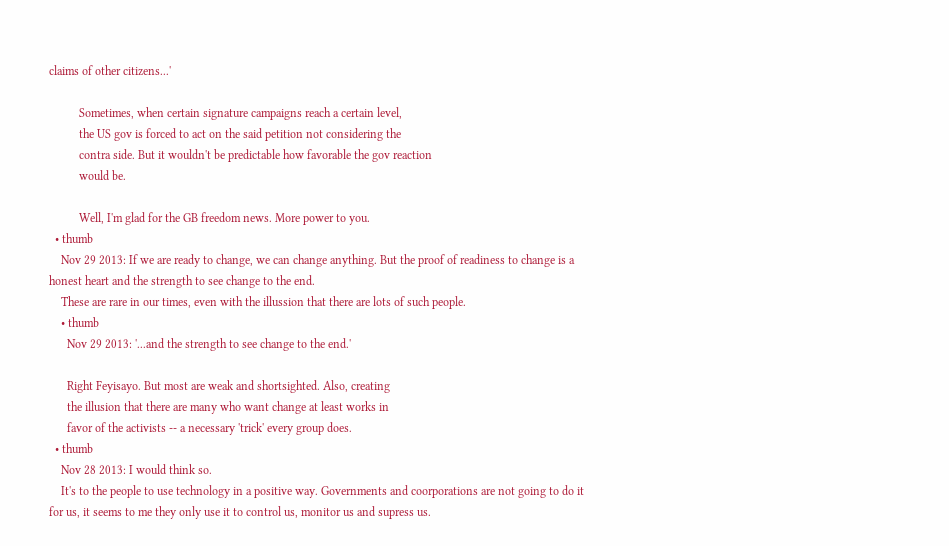claims of other citizens...'

          Sometimes, when certain signature campaigns reach a certain level,
          the US gov is forced to act on the said petition not considering the
          contra side. But it wouldn't be predictable how favorable the gov reaction
          would be.

          Well, I'm glad for the GB freedom news. More power to you.
  • thumb
    Nov 29 2013: If we are ready to change, we can change anything. But the proof of readiness to change is a honest heart and the strength to see change to the end.
    These are rare in our times, even with the illussion that there are lots of such people.
    • thumb
      Nov 29 2013: '...and the strength to see change to the end.'

      Right Feyisayo. But most are weak and shortsighted. Also, creating
      the illusion that there are many who want change at least works in
      favor of the activists -- a necessary 'trick' every group does.
  • thumb
    Nov 28 2013: I would think so.
    It's to the people to use technology in a positive way. Governments and coorporations are not going to do it for us, it seems to me they only use it to control us, monitor us and supress us.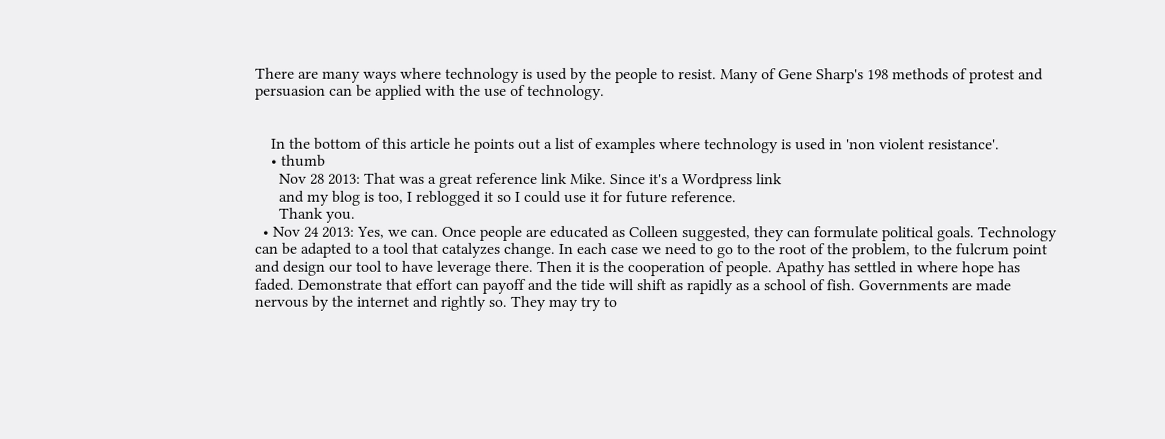There are many ways where technology is used by the people to resist. Many of Gene Sharp's 198 methods of protest and persuasion can be applied with the use of technology.


    In the bottom of this article he points out a list of examples where technology is used in 'non violent resistance'.
    • thumb
      Nov 28 2013: That was a great reference link Mike. Since it's a Wordpress link
      and my blog is too, I reblogged it so I could use it for future reference.
      Thank you.
  • Nov 24 2013: Yes, we can. Once people are educated as Colleen suggested, they can formulate political goals. Technology can be adapted to a tool that catalyzes change. In each case we need to go to the root of the problem, to the fulcrum point and design our tool to have leverage there. Then it is the cooperation of people. Apathy has settled in where hope has faded. Demonstrate that effort can payoff and the tide will shift as rapidly as a school of fish. Governments are made nervous by the internet and rightly so. They may try to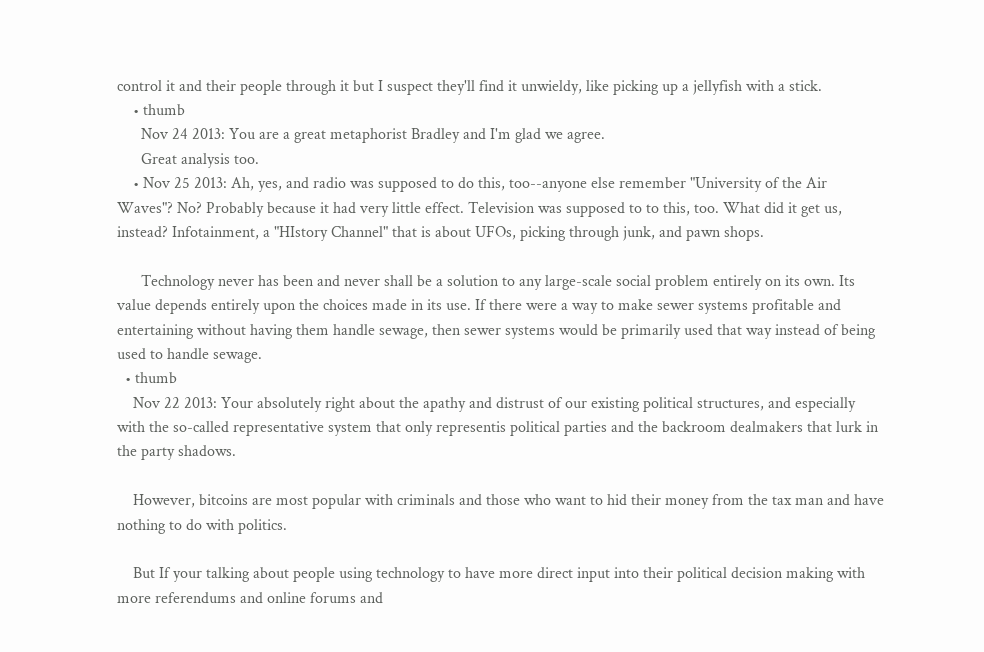control it and their people through it but I suspect they'll find it unwieldy, like picking up a jellyfish with a stick.
    • thumb
      Nov 24 2013: You are a great metaphorist Bradley and I'm glad we agree.
      Great analysis too.
    • Nov 25 2013: Ah, yes, and radio was supposed to do this, too--anyone else remember "University of the Air Waves"? No? Probably because it had very little effect. Television was supposed to to this, too. What did it get us, instead? Infotainment, a "HIstory Channel" that is about UFOs, picking through junk, and pawn shops.

      Technology never has been and never shall be a solution to any large-scale social problem entirely on its own. Its value depends entirely upon the choices made in its use. If there were a way to make sewer systems profitable and entertaining without having them handle sewage, then sewer systems would be primarily used that way instead of being used to handle sewage.
  • thumb
    Nov 22 2013: Your absolutely right about the apathy and distrust of our existing political structures, and especially with the so-called representative system that only representis political parties and the backroom dealmakers that lurk in the party shadows.

    However, bitcoins are most popular with criminals and those who want to hid their money from the tax man and have nothing to do with politics.

    But If your talking about people using technology to have more direct input into their political decision making with more referendums and online forums and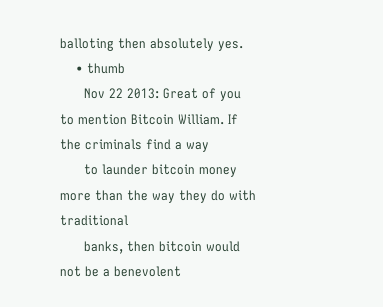balloting then absolutely yes.
    • thumb
      Nov 22 2013: Great of you to mention Bitcoin William. If the criminals find a way
      to launder bitcoin money more than the way they do with traditional
      banks, then bitcoin would not be a benevolent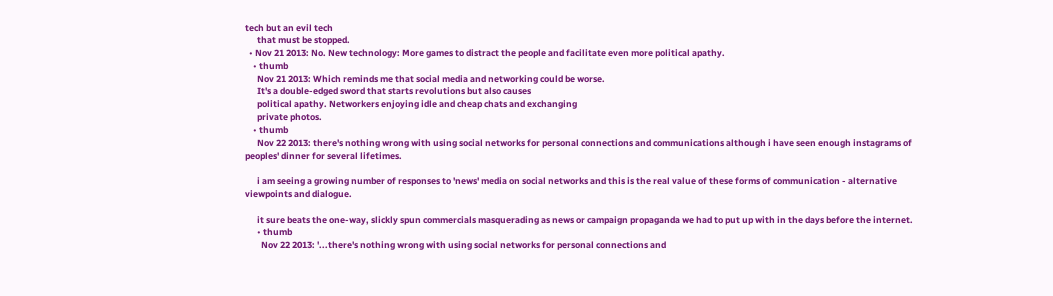tech but an evil tech
      that must be stopped.
  • Nov 21 2013: No. New technology: More games to distract the people and facilitate even more political apathy.
    • thumb
      Nov 21 2013: Which reminds me that social media and networking could be worse.
      It's a double-edged sword that starts revolutions but also causes
      political apathy. Networkers enjoying idle and cheap chats and exchanging
      private photos.
    • thumb
      Nov 22 2013: there's nothing wrong with using social networks for personal connections and communications although i have seen enough instagrams of peoples' dinner for several lifetimes.

      i am seeing a growing number of responses to 'news' media on social networks and this is the real value of these forms of communication - alternative viewpoints and dialogue.

      it sure beats the one-way, slickly spun commercials masquerading as news or campaign propaganda we had to put up with in the days before the internet.
      • thumb
        Nov 22 2013: '...there's nothing wrong with using social networks for personal connections and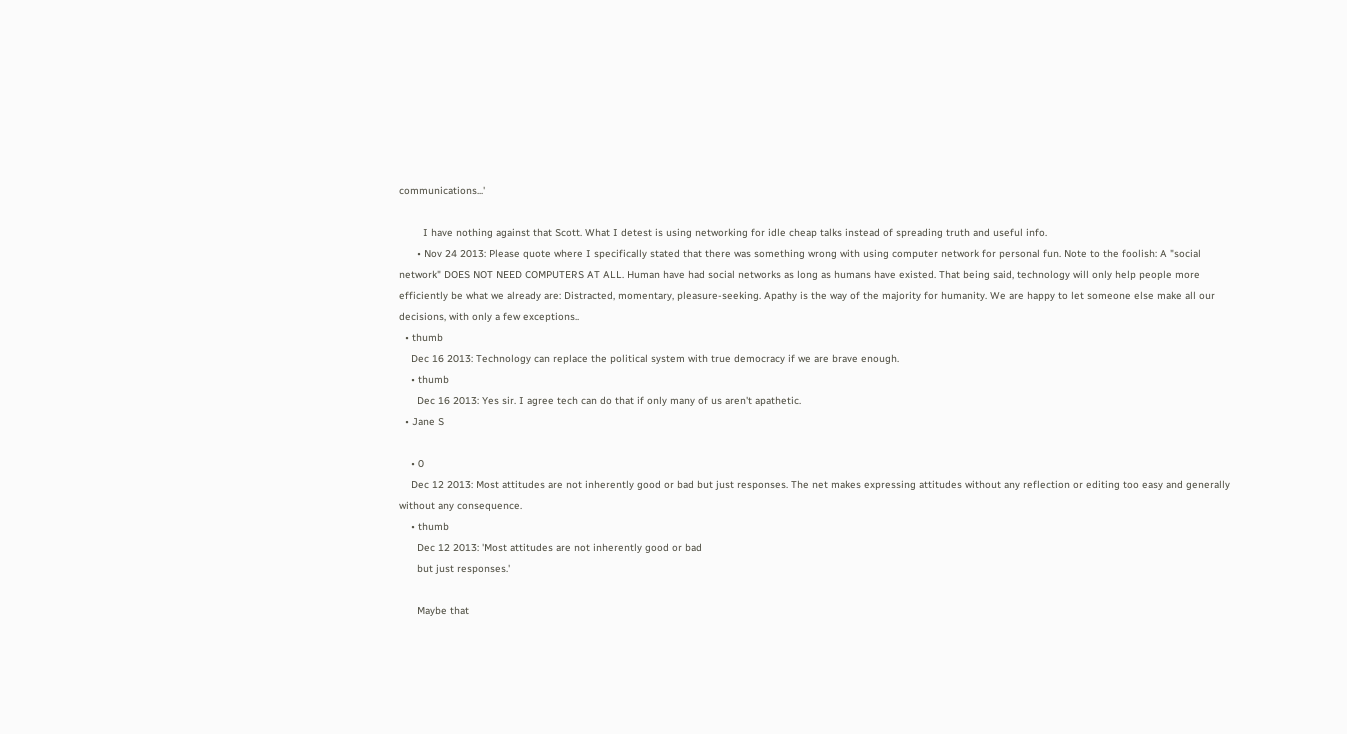communications...'

        I have nothing against that Scott. What I detest is using networking for idle cheap talks instead of spreading truth and useful info.
      • Nov 24 2013: Please quote where I specifically stated that there was something wrong with using computer network for personal fun. Note to the foolish: A "social network" DOES NOT NEED COMPUTERS AT ALL. Human have had social networks as long as humans have existed. That being said, technology will only help people more efficiently be what we already are: Distracted, momentary, pleasure-seeking. Apathy is the way of the majority for humanity. We are happy to let someone else make all our decisions, with only a few exceptions..
  • thumb
    Dec 16 2013: Technology can replace the political system with true democracy if we are brave enough.
    • thumb
      Dec 16 2013: Yes sir. I agree tech can do that if only many of us aren't apathetic.
  • Jane S

    • 0
    Dec 12 2013: Most attitudes are not inherently good or bad but just responses. The net makes expressing attitudes without any reflection or editing too easy and generally without any consequence.
    • thumb
      Dec 12 2013: 'Most attitudes are not inherently good or bad
      but just responses.'

      Maybe that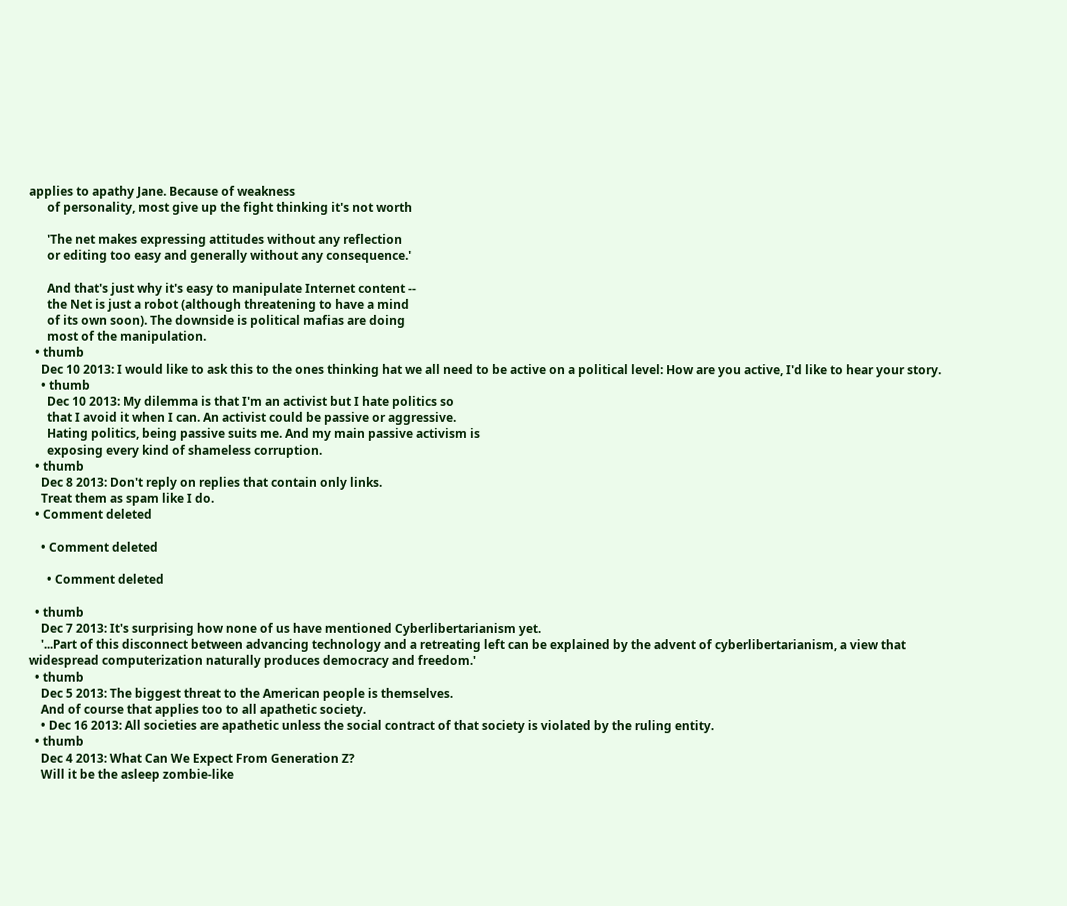applies to apathy Jane. Because of weakness
      of personality, most give up the fight thinking it's not worth

      'The net makes expressing attitudes without any reflection
      or editing too easy and generally without any consequence.'

      And that's just why it's easy to manipulate Internet content --
      the Net is just a robot (although threatening to have a mind
      of its own soon). The downside is political mafias are doing
      most of the manipulation.
  • thumb
    Dec 10 2013: I would like to ask this to the ones thinking hat we all need to be active on a political level: How are you active, I'd like to hear your story.
    • thumb
      Dec 10 2013: My dilemma is that I'm an activist but I hate politics so
      that I avoid it when I can. An activist could be passive or aggressive.
      Hating politics, being passive suits me. And my main passive activism is
      exposing every kind of shameless corruption.
  • thumb
    Dec 8 2013: Don't reply on replies that contain only links.
    Treat them as spam like I do.
  • Comment deleted

    • Comment deleted

      • Comment deleted

  • thumb
    Dec 7 2013: It's surprising how none of us have mentioned Cyberlibertarianism yet.
    '...Part of this disconnect between advancing technology and a retreating left can be explained by the advent of cyberlibertarianism, a view that widespread computerization naturally produces democracy and freedom.'
  • thumb
    Dec 5 2013: The biggest threat to the American people is themselves.
    And of course that applies too to all apathetic society.
    • Dec 16 2013: All societies are apathetic unless the social contract of that society is violated by the ruling entity.
  • thumb
    Dec 4 2013: What Can We Expect From Generation Z?
    Will it be the asleep zombie-like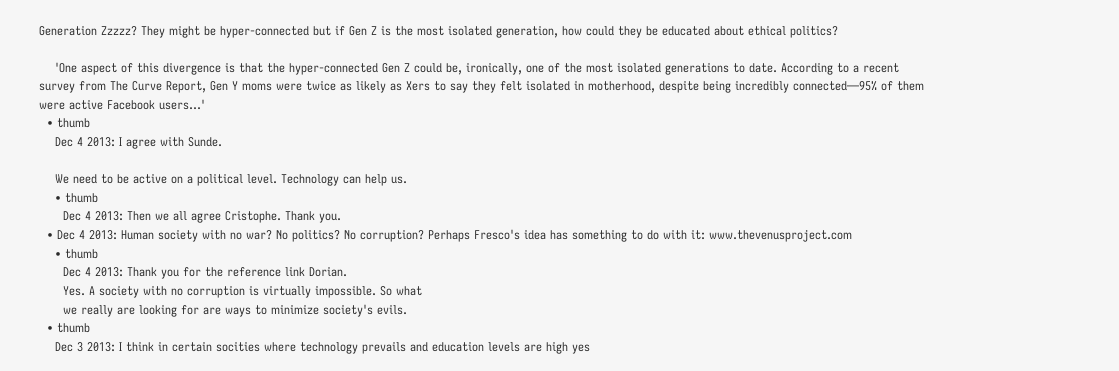Generation Zzzzz? They might be hyper-connected but if Gen Z is the most isolated generation, how could they be educated about ethical politics?

    'One aspect of this divergence is that the hyper-connected Gen Z could be, ironically, one of the most isolated generations to date. According to a recent survey from The Curve Report, Gen Y moms were twice as likely as Xers to say they felt isolated in motherhood, despite being incredibly connected—95% of them were active Facebook users...'
  • thumb
    Dec 4 2013: I agree with Sunde.

    We need to be active on a political level. Technology can help us.
    • thumb
      Dec 4 2013: Then we all agree Cristophe. Thank you.
  • Dec 4 2013: Human society with no war? No politics? No corruption? Perhaps Fresco's idea has something to do with it: www.thevenusproject.com
    • thumb
      Dec 4 2013: Thank you for the reference link Dorian.
      Yes. A society with no corruption is virtually impossible. So what
      we really are looking for are ways to minimize society's evils.
  • thumb
    Dec 3 2013: I think in certain socities where technology prevails and education levels are high yes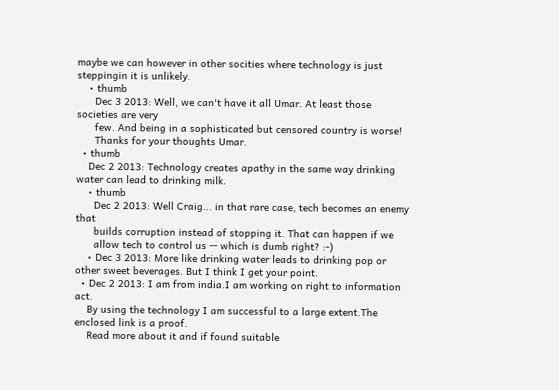maybe we can however in other socities where technology is just steppingin it is unlikely.
    • thumb
      Dec 3 2013: Well, we can't have it all Umar. At least those societies are very
      few. And being in a sophisticated but censored country is worse!
      Thanks for your thoughts Umar.
  • thumb
    Dec 2 2013: Technology creates apathy in the same way drinking water can lead to drinking milk.
    • thumb
      Dec 2 2013: Well Craig... in that rare case, tech becomes an enemy that
      builds corruption instead of stopping it. That can happen if we
      allow tech to control us -- which is dumb right? :-)
    • Dec 3 2013: More like drinking water leads to drinking pop or other sweet beverages. But I think I get your point.
  • Dec 2 2013: I am from india.I am working on right to information act.
    By using the technology I am successful to a large extent.The enclosed link is a proof.
    Read more about it and if found suitable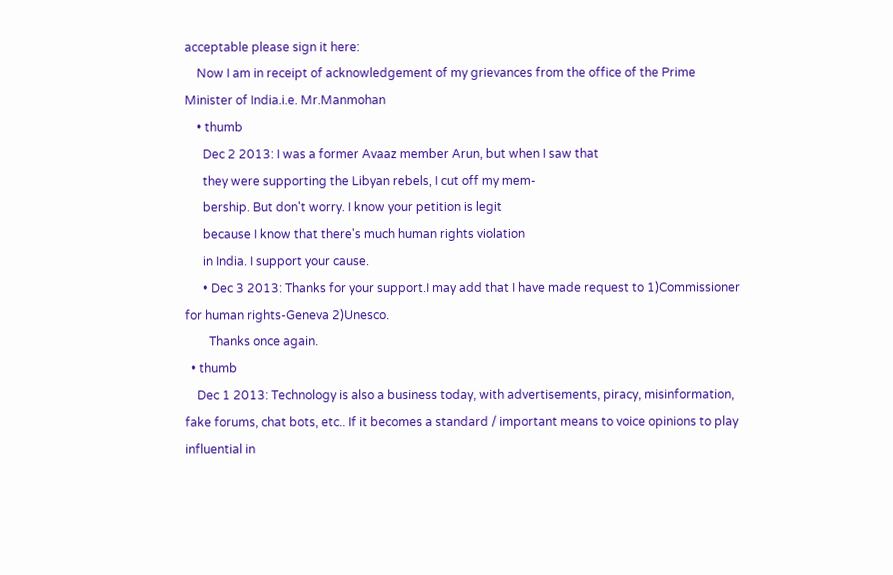acceptable please sign it here:
    Now I am in receipt of acknowledgement of my grievances from the office of the Prime Minister of India.i.e. Mr.Manmohan
    • thumb
      Dec 2 2013: I was a former Avaaz member Arun, but when I saw that
      they were supporting the Libyan rebels, I cut off my mem-
      bership. But don't worry. I know your petition is legit
      because I know that there's much human rights violation
      in India. I support your cause.
      • Dec 3 2013: Thanks for your support.I may add that I have made request to 1)Commissioner for human rights-Geneva 2)Unesco.
        Thanks once again.
  • thumb
    Dec 1 2013: Technology is also a business today, with advertisements, piracy, misinformation, fake forums, chat bots, etc.. If it becomes a standard / important means to voice opinions to play influential in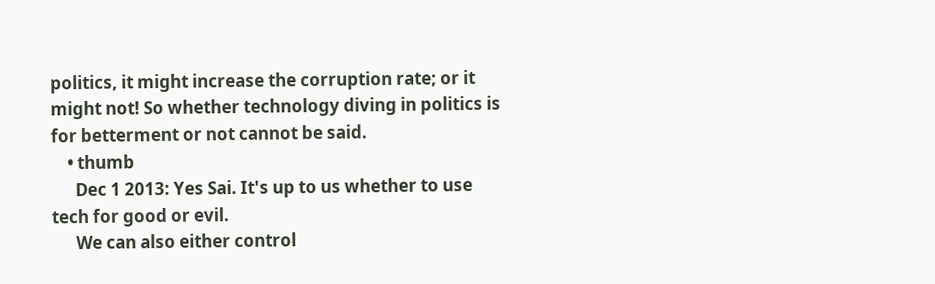politics, it might increase the corruption rate; or it might not! So whether technology diving in politics is for betterment or not cannot be said.
    • thumb
      Dec 1 2013: Yes Sai. It's up to us whether to use tech for good or evil.
      We can also either control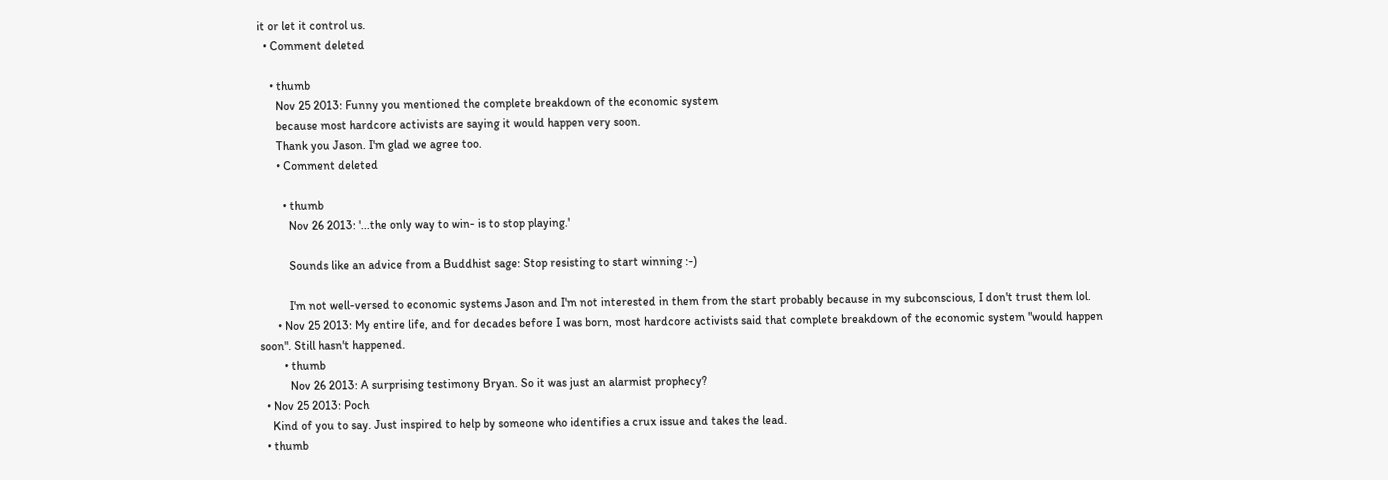it or let it control us.
  • Comment deleted

    • thumb
      Nov 25 2013: Funny you mentioned the complete breakdown of the economic system
      because most hardcore activists are saying it would happen very soon.
      Thank you Jason. I'm glad we agree too.
      • Comment deleted

        • thumb
          Nov 26 2013: '...the only way to win- is to stop playing.'

          Sounds like an advice from a Buddhist sage: Stop resisting to start winning :-)

          I'm not well-versed to economic systems Jason and I'm not interested in them from the start probably because in my subconscious, I don't trust them lol.
      • Nov 25 2013: My entire life, and for decades before I was born, most hardcore activists said that complete breakdown of the economic system "would happen soon". Still hasn't happened.
        • thumb
          Nov 26 2013: A surprising testimony Bryan. So it was just an alarmist prophecy?
  • Nov 25 2013: Poch
    Kind of you to say. Just inspired to help by someone who identifies a crux issue and takes the lead.
  • thumb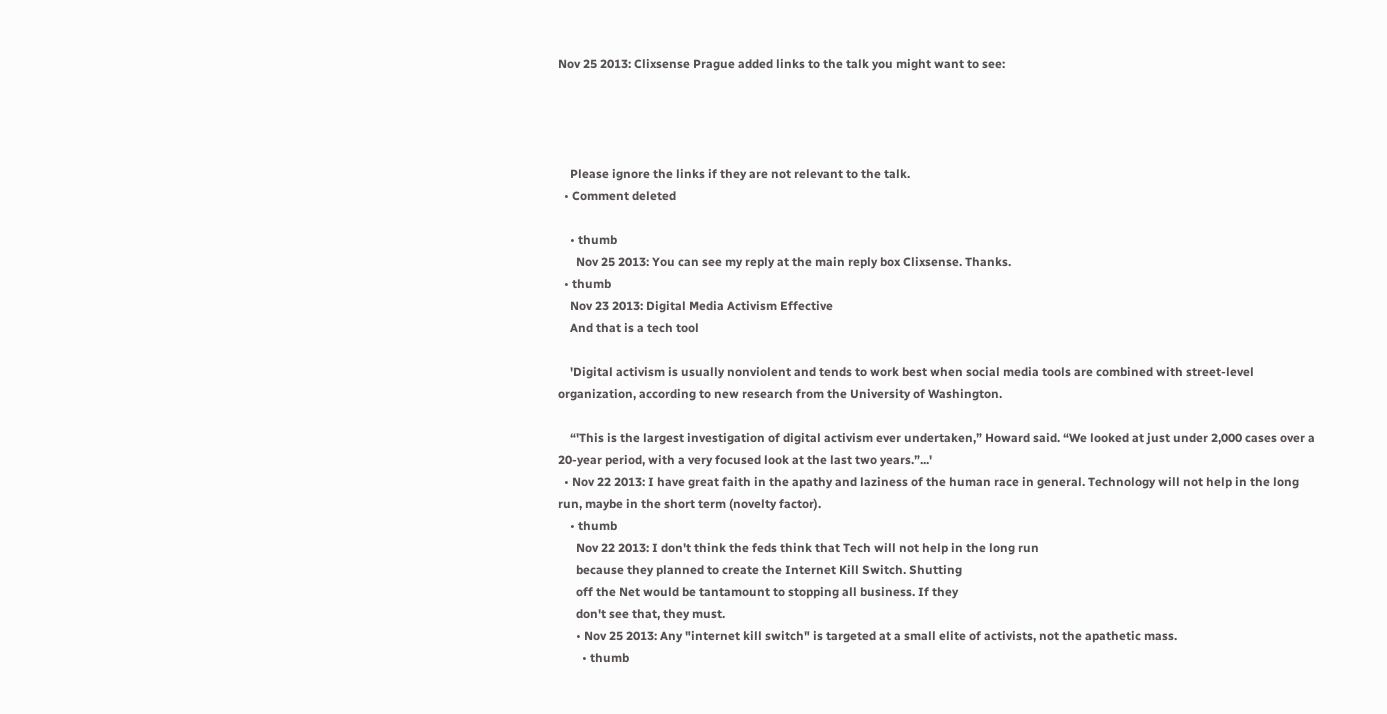Nov 25 2013: Clixsense Prague added links to the talk you might want to see:




    Please ignore the links if they are not relevant to the talk.
  • Comment deleted

    • thumb
      Nov 25 2013: You can see my reply at the main reply box Clixsense. Thanks.
  • thumb
    Nov 23 2013: Digital Media Activism Effective
    And that is a tech tool

    'Digital activism is usually nonviolent and tends to work best when social media tools are combined with street-level organization, according to new research from the University of Washington.

    “'This is the largest investigation of digital activism ever undertaken,” Howard said. “We looked at just under 2,000 cases over a 20-year period, with a very focused look at the last two years.”...'
  • Nov 22 2013: I have great faith in the apathy and laziness of the human race in general. Technology will not help in the long run, maybe in the short term (novelty factor).
    • thumb
      Nov 22 2013: I don't think the feds think that Tech will not help in the long run
      because they planned to create the Internet Kill Switch. Shutting
      off the Net would be tantamount to stopping all business. If they
      don't see that, they must.
      • Nov 25 2013: Any "internet kill switch" is targeted at a small elite of activists, not the apathetic mass.
        • thumb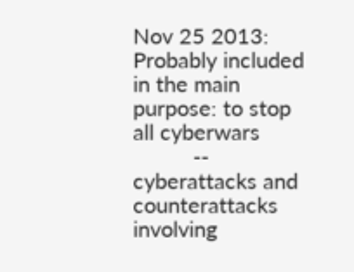Nov 25 2013: Probably included in the main purpose: to stop all cyberwars
          -- cyberattacks and counterattacks involving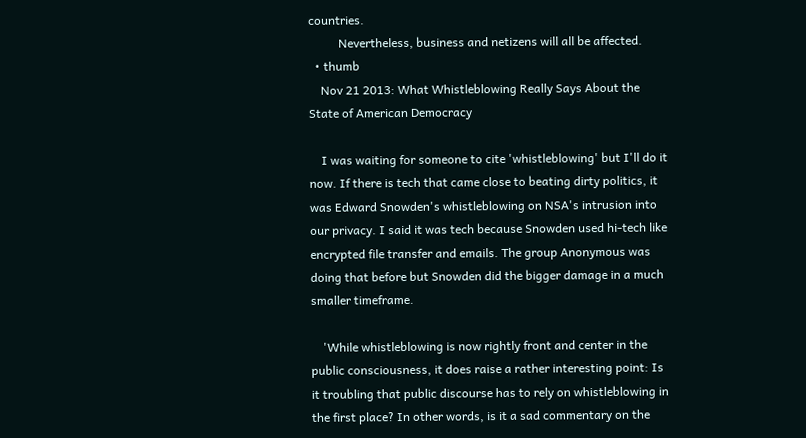countries.
          Nevertheless, business and netizens will all be affected.
  • thumb
    Nov 21 2013: What Whistleblowing Really Says About the State of American Democracy

    I was waiting for someone to cite 'whistleblowing' but I'll do it now. If there is tech that came close to beating dirty politics, it was Edward Snowden's whistleblowing on NSA's intrusion into our privacy. I said it was tech because Snowden used hi-tech like encrypted file transfer and emails. The group Anonymous was doing that before but Snowden did the bigger damage in a much smaller timeframe.

    'While whistleblowing is now rightly front and center in the public consciousness, it does raise a rather interesting point: Is it troubling that public discourse has to rely on whistleblowing in the first place? In other words, is it a sad commentary on the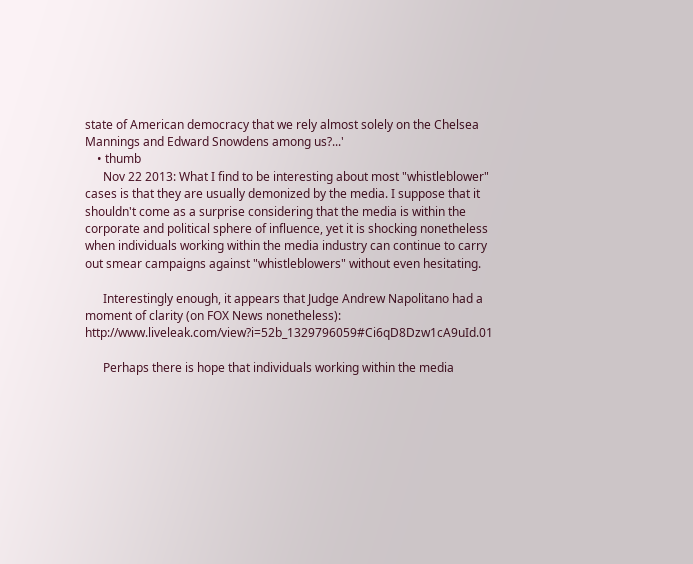state of American democracy that we rely almost solely on the Chelsea Mannings and Edward Snowdens among us?...'
    • thumb
      Nov 22 2013: What I find to be interesting about most "whistleblower" cases is that they are usually demonized by the media. I suppose that it shouldn't come as a surprise considering that the media is within the corporate and political sphere of influence, yet it is shocking nonetheless when individuals working within the media industry can continue to carry out smear campaigns against "whistleblowers" without even hesitating.

      Interestingly enough, it appears that Judge Andrew Napolitano had a moment of clarity (on FOX News nonetheless): http://www.liveleak.com/view?i=52b_1329796059#Ci6qD8Dzw1cA9uId.01

      Perhaps there is hope that individuals working within the media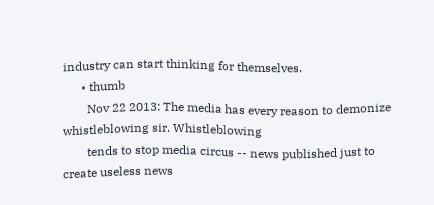industry can start thinking for themselves.
      • thumb
        Nov 22 2013: The media has every reason to demonize whistleblowing sir. Whistleblowing
        tends to stop media circus -- news published just to create useless news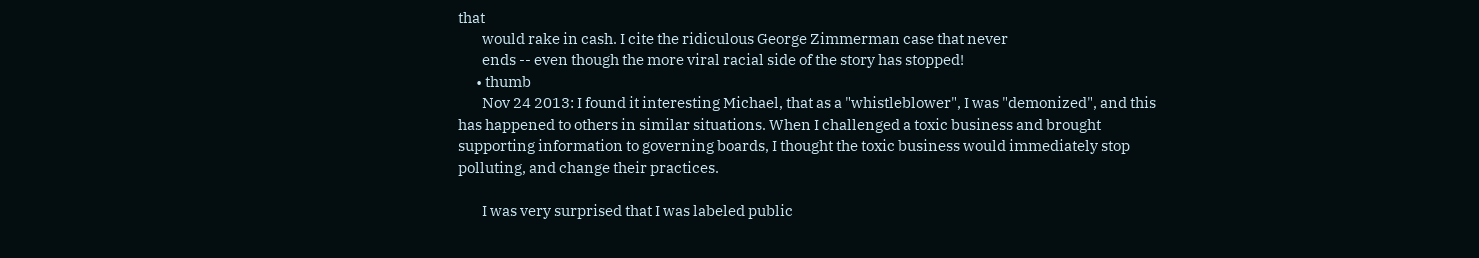that
        would rake in cash. I cite the ridiculous George Zimmerman case that never
        ends -- even though the more viral racial side of the story has stopped!
      • thumb
        Nov 24 2013: I found it interesting Michael, that as a "whistleblower", I was "demonized", and this has happened to others in similar situations. When I challenged a toxic business and brought supporting information to governing boards, I thought the toxic business would immediately stop polluting, and change their practices.

        I was very surprised that I was labeled public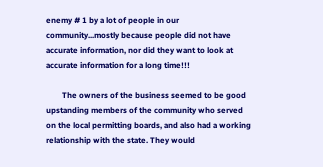enemy # 1 by a lot of people in our community...mostly because people did not have accurate information, nor did they want to look at accurate information for a long time!!!

        The owners of the business seemed to be good upstanding members of the community who served on the local permitting boards, and also had a working relationship with the state. They would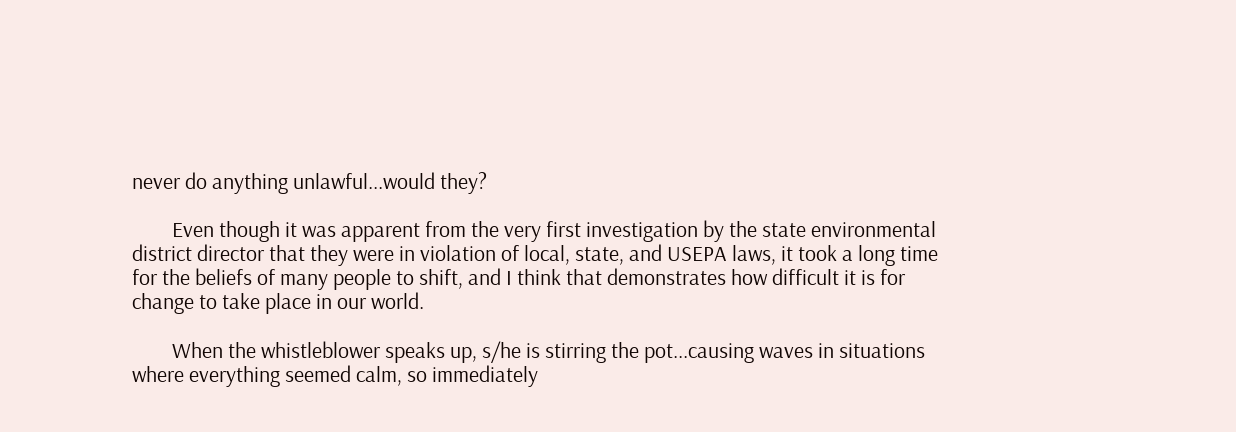never do anything unlawful...would they?

        Even though it was apparent from the very first investigation by the state environmental district director that they were in violation of local, state, and USEPA laws, it took a long time for the beliefs of many people to shift, and I think that demonstrates how difficult it is for change to take place in our world.

        When the whistleblower speaks up, s/he is stirring the pot...causing waves in situations where everything seemed calm, so immediately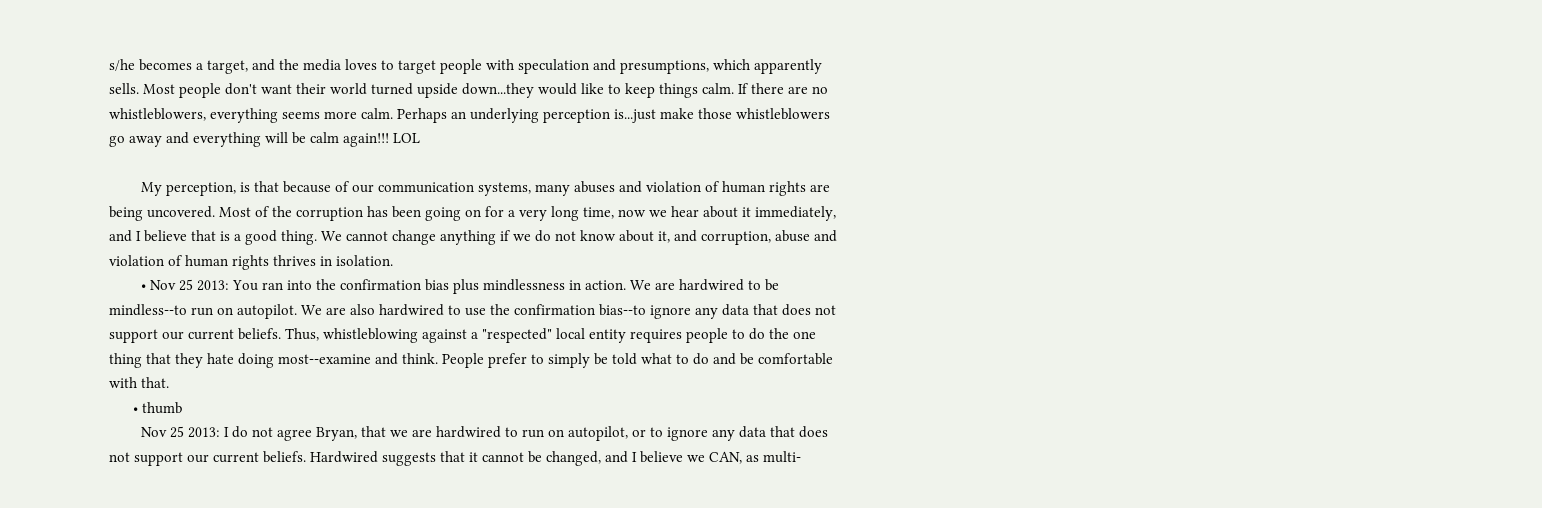s/he becomes a target, and the media loves to target people with speculation and presumptions, which apparently sells. Most people don't want their world turned upside down...they would like to keep things calm. If there are no whistleblowers, everything seems more calm. Perhaps an underlying perception is...just make those whistleblowers go away and everything will be calm again!!! LOL

        My perception, is that because of our communication systems, many abuses and violation of human rights are being uncovered. Most of the corruption has been going on for a very long time, now we hear about it immediately, and I believe that is a good thing. We cannot change anything if we do not know about it, and corruption, abuse and violation of human rights thrives in isolation.
        • Nov 25 2013: You ran into the confirmation bias plus mindlessness in action. We are hardwired to be mindless--to run on autopilot. We are also hardwired to use the confirmation bias--to ignore any data that does not support our current beliefs. Thus, whistleblowing against a "respected" local entity requires people to do the one thing that they hate doing most--examine and think. People prefer to simply be told what to do and be comfortable with that.
      • thumb
        Nov 25 2013: I do not agree Bryan, that we are hardwired to run on autopilot, or to ignore any data that does not support our current beliefs. Hardwired suggests that it cannot be changed, and I believe we CAN, as multi-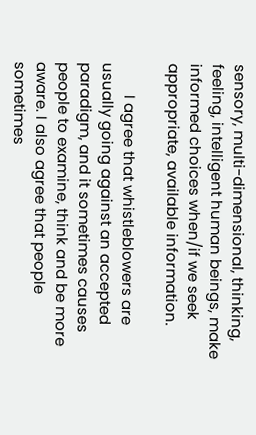sensory, multi-dimensional, thinking, feeling, intelligent human beings, make informed choices when/if we seek appropriate, available information.

        I agree that whistleblowers are usually going against an accepted paradigm, and it sometimes causes people to examine, think and be more aware. I also agree that people sometimes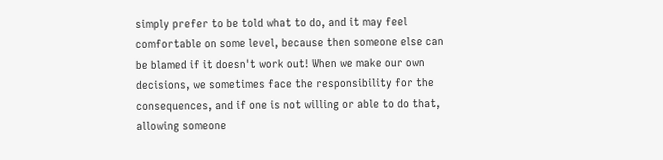simply prefer to be told what to do, and it may feel comfortable on some level, because then someone else can be blamed if it doesn't work out! When we make our own decisions, we sometimes face the responsibility for the consequences, and if one is not willing or able to do that, allowing someone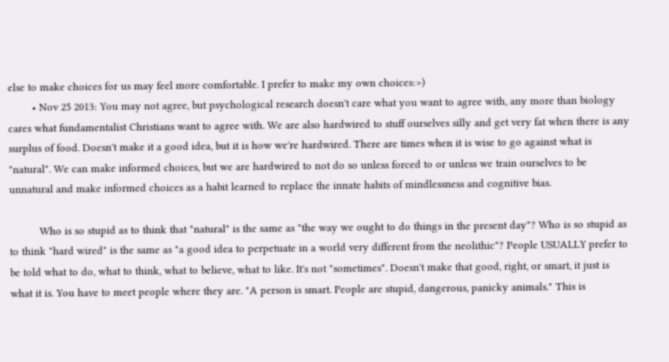else to make choices for us may feel more comfortable. I prefer to make my own choices:>)
        • Nov 25 2013: You may not agree, but psychological research doesn't care what you want to agree with, any more than biology cares what fundamentalist Christians want to agree with. We are also hardwired to stuff ourselves silly and get very fat when there is any surplus of food. Doesn't make it a good idea, but it is how we're hardwired. There are times when it is wise to go against what is "natural". We can make informed choices, but we are hardwired to not do so unless forced to or unless we train ourselves to be unnatural and make informed choices as a habit learned to replace the innate habits of mindlessness and cognitive bias.

          Who is so stupid as to think that "natural" is the same as "the way we ought to do things in the present day"? Who is so stupid as to think "hard wired" is the same as "a good idea to perpetuate in a world very different from the neolithic"? People USUALLY prefer to be told what to do, what to think, what to believe, what to like. It's not "sometimes". Doesn't make that good, right, or smart, it just is what it is. You have to meet people where they are. "A person is smart. People are stupid, dangerous, panicky animals." This is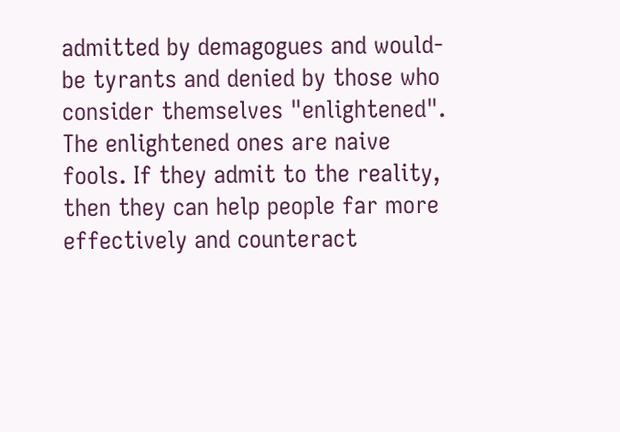admitted by demagogues and would-be tyrants and denied by those who consider themselves "enlightened". The enlightened ones are naive fools. If they admit to the reality, then they can help people far more effectively and counteract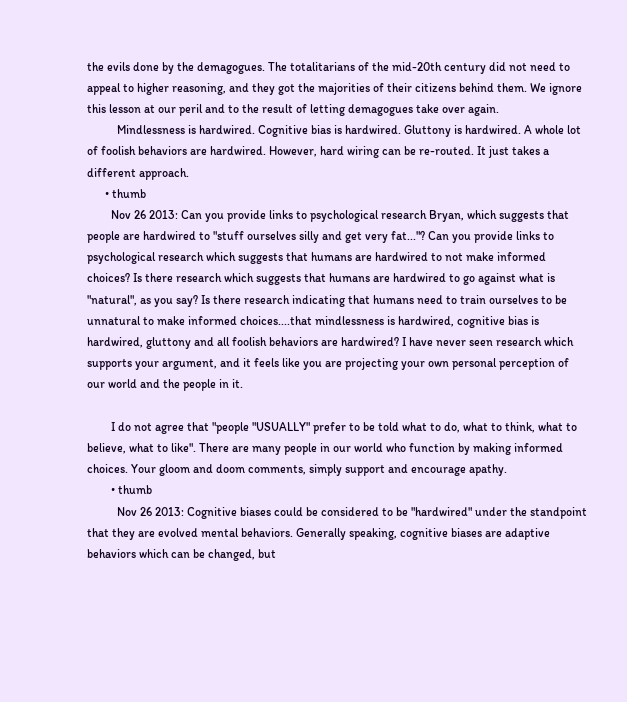the evils done by the demagogues. The totalitarians of the mid-20th century did not need to appeal to higher reasoning, and they got the majorities of their citizens behind them. We ignore this lesson at our peril and to the result of letting demagogues take over again.
          Mindlessness is hardwired. Cognitive bias is hardwired. Gluttony is hardwired. A whole lot of foolish behaviors are hardwired. However, hard wiring can be re-routed. It just takes a different approach.
      • thumb
        Nov 26 2013: Can you provide links to psychological research Bryan, which suggests that people are hardwired to "stuff ourselves silly and get very fat..."? Can you provide links to psychological research which suggests that humans are hardwired to not make informed choices? Is there research which suggests that humans are hardwired to go against what is "natural", as you say? Is there research indicating that humans need to train ourselves to be unnatural to make informed choices....that mindlessness is hardwired, cognitive bias is hardwired, gluttony and all foolish behaviors are hardwired? I have never seen research which supports your argument, and it feels like you are projecting your own personal perception of our world and the people in it.

        I do not agree that "people "USUALLY" prefer to be told what to do, what to think, what to believe, what to like". There are many people in our world who function by making informed choices. Your gloom and doom comments, simply support and encourage apathy.
        • thumb
          Nov 26 2013: Cognitive biases could be considered to be "hardwired" under the standpoint that they are evolved mental behaviors. Generally speaking, cognitive biases are adaptive behaviors which can be changed, but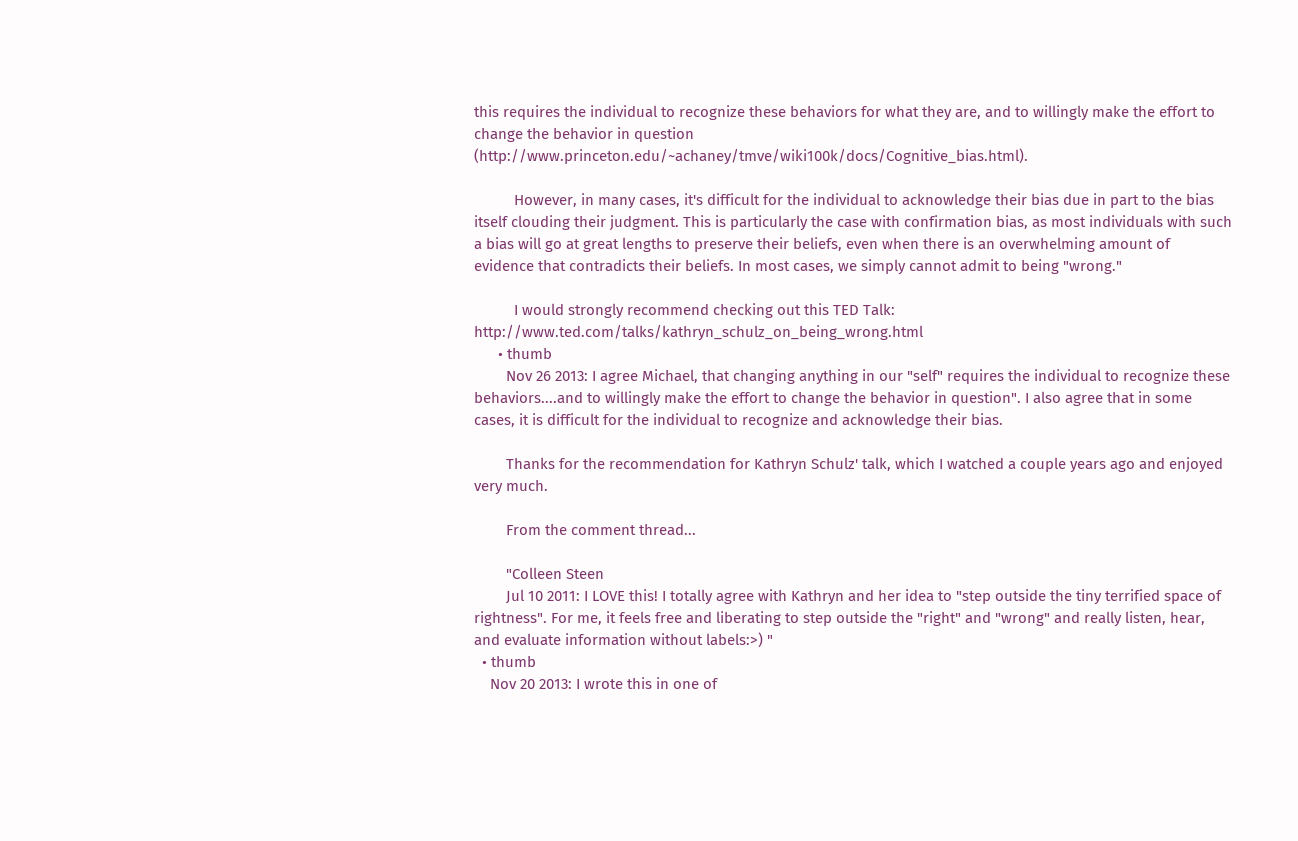this requires the individual to recognize these behaviors for what they are, and to willingly make the effort to change the behavior in question (http://www.princeton.edu/~achaney/tmve/wiki100k/docs/Cognitive_bias.html).

          However, in many cases, it's difficult for the individual to acknowledge their bias due in part to the bias itself clouding their judgment. This is particularly the case with confirmation bias, as most individuals with such a bias will go at great lengths to preserve their beliefs, even when there is an overwhelming amount of evidence that contradicts their beliefs. In most cases, we simply cannot admit to being "wrong."

          I would strongly recommend checking out this TED Talk: http://www.ted.com/talks/kathryn_schulz_on_being_wrong.html
      • thumb
        Nov 26 2013: I agree Michael, that changing anything in our "self" requires the individual to recognize these behaviors....and to willingly make the effort to change the behavior in question". I also agree that in some cases, it is difficult for the individual to recognize and acknowledge their bias.

        Thanks for the recommendation for Kathryn Schulz' talk, which I watched a couple years ago and enjoyed very much.

        From the comment thread...

        "Colleen Steen
        Jul 10 2011: I LOVE this! I totally agree with Kathryn and her idea to "step outside the tiny terrified space of rightness". For me, it feels free and liberating to step outside the "right" and "wrong" and really listen, hear, and evaluate information without labels:>) "
  • thumb
    Nov 20 2013: I wrote this in one of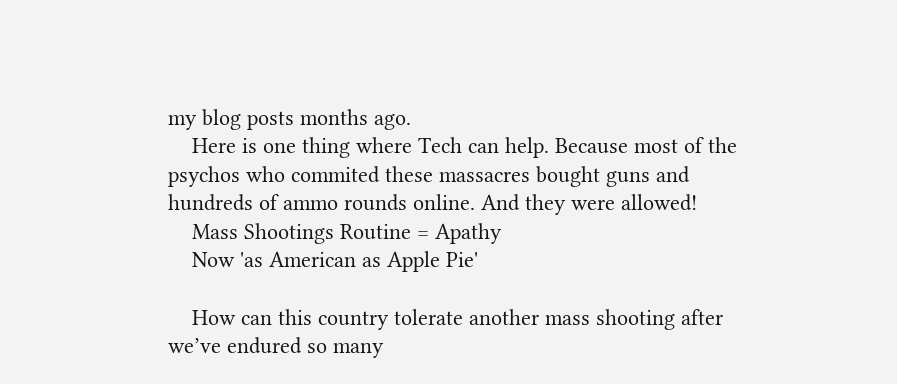my blog posts months ago.
    Here is one thing where Tech can help. Because most of the psychos who commited these massacres bought guns and hundreds of ammo rounds online. And they were allowed!
    Mass Shootings Routine = Apathy
    Now 'as American as Apple Pie'

    How can this country tolerate another mass shooting after we’ve endured so many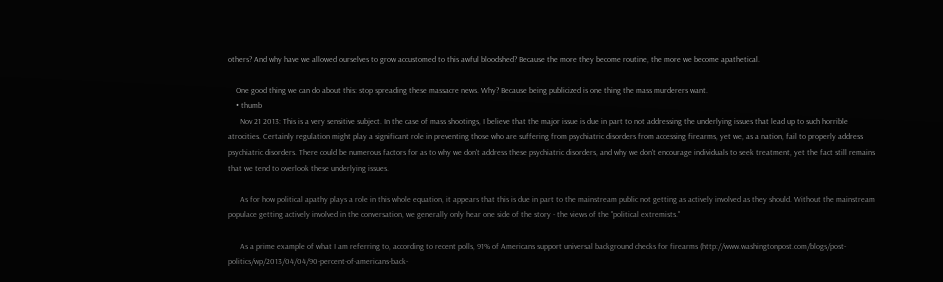others? And why have we allowed ourselves to grow accustomed to this awful bloodshed? Because the more they become routine, the more we become apathetical.

    One good thing we can do about this: stop spreading these massacre news. Why? Because being publicized is one thing the mass murderers want.
    • thumb
      Nov 21 2013: This is a very sensitive subject. In the case of mass shootings, I believe that the major issue is due in part to not addressing the underlying issues that lead up to such horrible atrocities. Certainly regulation might play a significant role in preventing those who are suffering from psychiatric disorders from accessing firearms, yet we, as a nation, fail to properly address psychiatric disorders. There could be numerous factors for as to why we don't address these psychiatric disorders, and why we don't encourage individuals to seek treatment, yet the fact still remains that we tend to overlook these underlying issues.

      As for how political apathy plays a role in this whole equation, it appears that this is due in part to the mainstream public not getting as actively involved as they should. Without the mainstream populace getting actively involved in the conversation, we generally only hear one side of the story - the views of the "political extremists."

      As a prime example of what I am referring to, according to recent polls, 91% of Americans support universal background checks for firearms (http://www.washingtonpost.com/blogs/post-politics/wp/2013/04/04/90-percent-of-americans-back-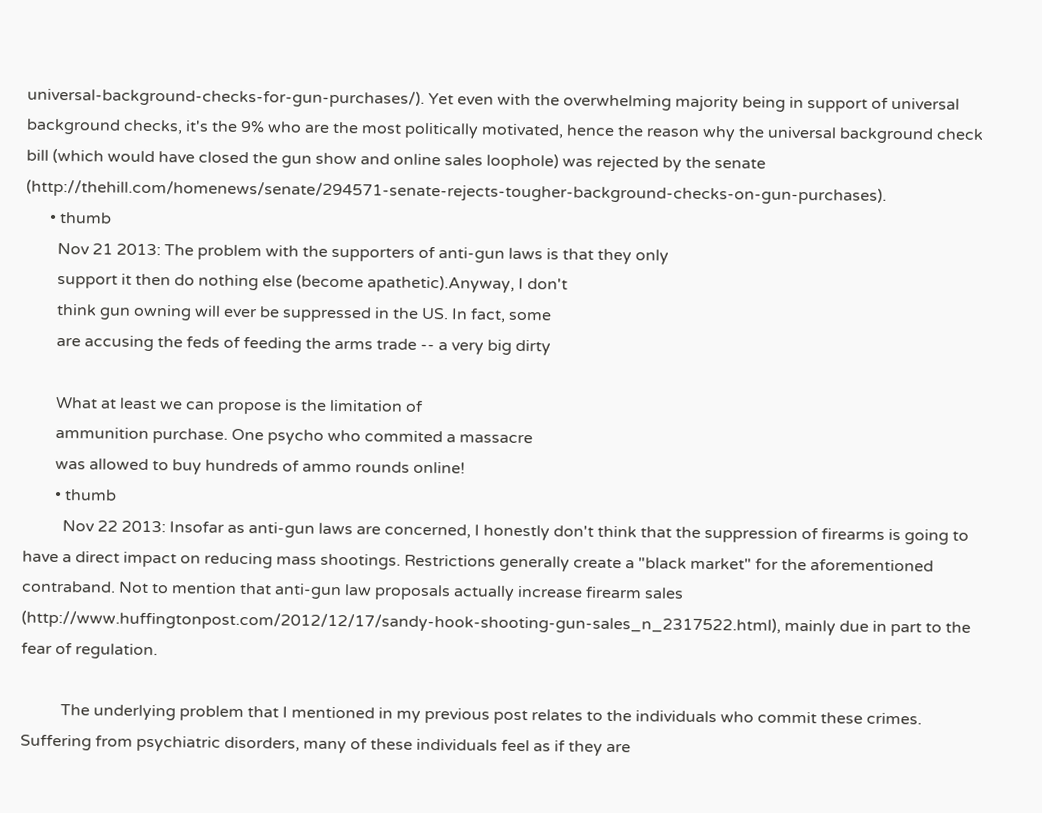universal-background-checks-for-gun-purchases/). Yet even with the overwhelming majority being in support of universal background checks, it's the 9% who are the most politically motivated, hence the reason why the universal background check bill (which would have closed the gun show and online sales loophole) was rejected by the senate (http://thehill.com/homenews/senate/294571-senate-rejects-tougher-background-checks-on-gun-purchases).
      • thumb
        Nov 21 2013: The problem with the supporters of anti-gun laws is that they only
        support it then do nothing else (become apathetic).Anyway, I don't
        think gun owning will ever be suppressed in the US. In fact, some
        are accusing the feds of feeding the arms trade -- a very big dirty

        What at least we can propose is the limitation of
        ammunition purchase. One psycho who commited a massacre
        was allowed to buy hundreds of ammo rounds online!
        • thumb
          Nov 22 2013: Insofar as anti-gun laws are concerned, I honestly don't think that the suppression of firearms is going to have a direct impact on reducing mass shootings. Restrictions generally create a "black market" for the aforementioned contraband. Not to mention that anti-gun law proposals actually increase firearm sales (http://www.huffingtonpost.com/2012/12/17/sandy-hook-shooting-gun-sales_n_2317522.html), mainly due in part to the fear of regulation.

          The underlying problem that I mentioned in my previous post relates to the individuals who commit these crimes. Suffering from psychiatric disorders, many of these individuals feel as if they are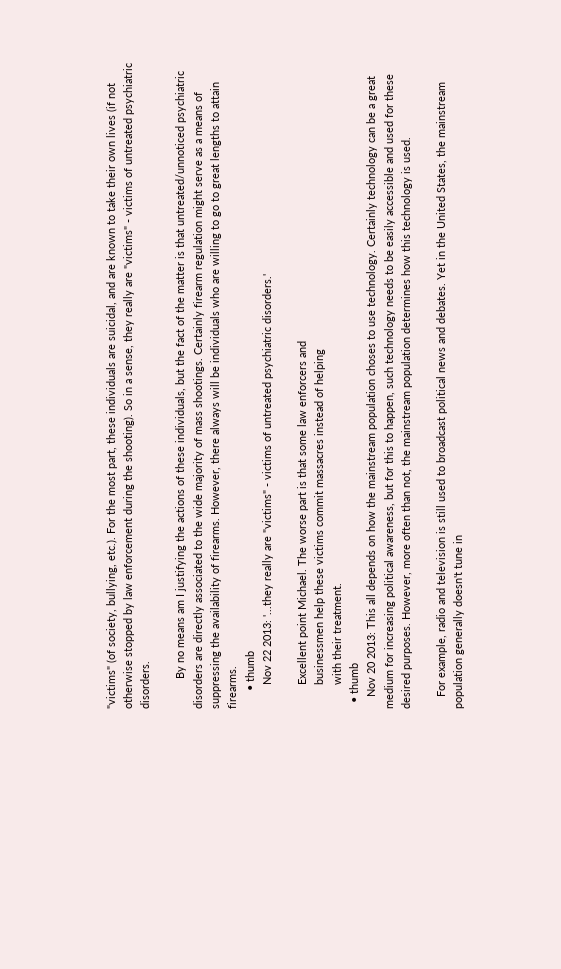"victims" (of society, bullying, etc.). For the most part, these individuals are suicidal, and are known to take their own lives (if not otherwise stopped by law enforcement during the shooting). So in a sense, they really are "victims" - victims of untreated psychiatric disorders.

          By no means am I justifying the actions of these individuals, but the fact of the matter is that untreated/unnoticed psychiatric disorders are directly associated to the wide majority of mass shootings. Certainly firearm regulation might serve as a means of suppressing the availability of firearms. However, there always will be individuals who are willing to go to great lengths to attain firearms.
      • thumb
        Nov 22 2013: '...they really are "victims" - victims of untreated psychiatric disorders.'

        Excellent point Michael. The worse part is that some law enforcers and
        businessmen help these victims commit massacres instead of helping
        with their treatment.
  • thumb
    Nov 20 2013: This all depends on how the mainstream population choses to use technology. Certainly technology can be a great medium for increasing political awareness, but for this to happen, such technology needs to be easily accessible and used for these desired purposes. However, more often than not, the mainstream population determines how this technology is used.

    For example, radio and television is still used to broadcast political news and debates. Yet in the United States, the mainstream population generally doesn't tune in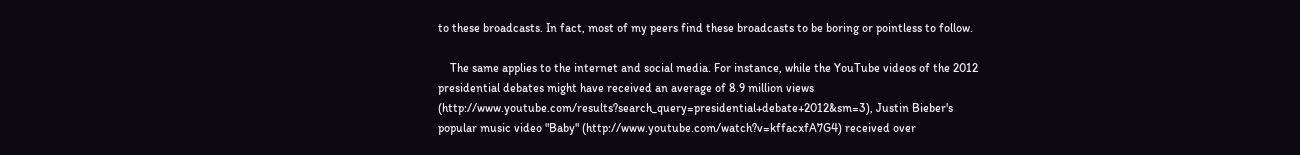to these broadcasts. In fact, most of my peers find these broadcasts to be boring or pointless to follow.

    The same applies to the internet and social media. For instance, while the YouTube videos of the 2012 presidential debates might have received an average of 8.9 million views (http://www.youtube.com/results?search_query=presidential+debate+2012&sm=3), Justin Bieber's popular music video "Baby" (http://www.youtube.com/watch?v=kffacxfA7G4) received over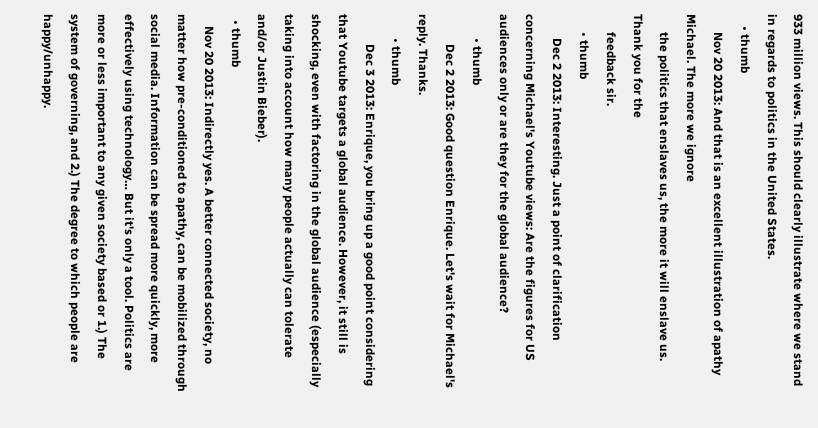933 million views. This should clearly illustrate where we stand in regards to politics in the United States.
    • thumb
      Nov 20 2013: And that is an excellent illustration of apathy Michael. The more we ignore
      the politics that enslaves us, the more it will enslave us. Thank you for the
      feedback sir.
      • thumb
        Dec 2 2013: Interesting. Just a point of clarification concerning Michael's Youtube views: Are the figures for US audiences only or are they for the global audience?
        • thumb
          Dec 2 2013: Good question Enrique. Let's wait for Michael's reply. Thanks.
        • thumb
          Dec 3 2013: Enrique, you bring up a good point considering that Youtube targets a global audience. However, it still is shocking, even with factoring in the global audience (especially taking into account how many people actually can tolerate and/or Justin Bieber).
  • thumb
    Nov 20 2013: Indirectly yes. A better connected society, no matter how pre-conditioned to apathy, can be mobilized through social media. Information can be spread more quickly, more effectively using technology… But it's only a tool. Politics are more or less important to any given society based or 1.) The system of governing, and 2.) The degree to which people are happy/unhappy.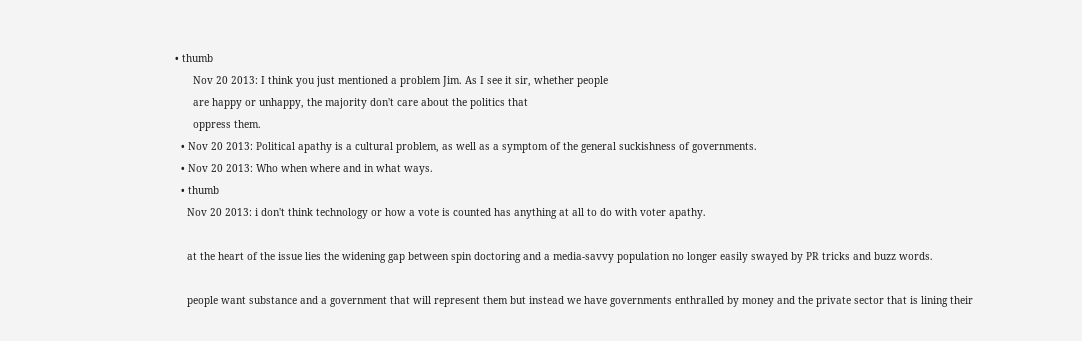• thumb
      Nov 20 2013: I think you just mentioned a problem Jim. As I see it sir, whether people
      are happy or unhappy, the majority don't care about the politics that
      oppress them.
  • Nov 20 2013: Political apathy is a cultural problem, as well as a symptom of the general suckishness of governments.
  • Nov 20 2013: Who when where and in what ways.
  • thumb
    Nov 20 2013: i don't think technology or how a vote is counted has anything at all to do with voter apathy.

    at the heart of the issue lies the widening gap between spin doctoring and a media-savvy population no longer easily swayed by PR tricks and buzz words.

    people want substance and a government that will represent them but instead we have governments enthralled by money and the private sector that is lining their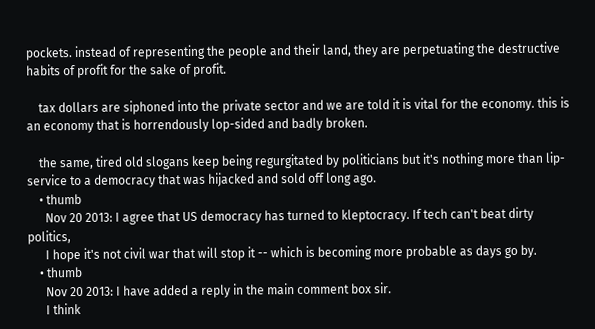pockets. instead of representing the people and their land, they are perpetuating the destructive habits of profit for the sake of profit.

    tax dollars are siphoned into the private sector and we are told it is vital for the economy. this is an economy that is horrendously lop-sided and badly broken.

    the same, tired old slogans keep being regurgitated by politicians but it's nothing more than lip-service to a democracy that was hijacked and sold off long ago.
    • thumb
      Nov 20 2013: I agree that US democracy has turned to kleptocracy. If tech can't beat dirty politics,
      I hope it's not civil war that will stop it -- which is becoming more probable as days go by.
    • thumb
      Nov 20 2013: I have added a reply in the main comment box sir.
      I think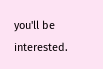you'll be interested.